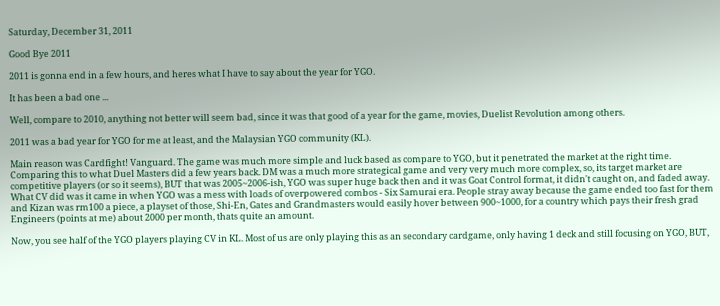Saturday, December 31, 2011

Good Bye 2011

2011 is gonna end in a few hours, and heres what I have to say about the year for YGO.

It has been a bad one ...

Well, compare to 2010, anything not better will seem bad, since it was that good of a year for the game, movies, Duelist Revolution among others.

2011 was a bad year for YGO for me at least, and the Malaysian YGO community (KL).

Main reason was Cardfight! Vanguard. The game was much more simple and luck based as compare to YGO, but it penetrated the market at the right time. Comparing this to what Duel Masters did a few years back. DM was a much more strategical game and very very much more complex, so, its target market are competitive players (or so it seems), BUT that was 2005~2006-ish, YGO was super huge back then and it was Goat Control format, it didn't caught on, and faded away. What CV did was it came in when YGO was a mess with loads of overpowered combos - Six Samurai era. People stray away because the game ended too fast for them and Kizan was rm100 a piece, a playset of those, Shi-En, Gates and Grandmasters would easily hover between 900~1000, for a country which pays their fresh grad Engineers (points at me) about 2000 per month, thats quite an amount.

Now, you see half of the YGO players playing CV in KL. Most of us are only playing this as an secondary cardgame, only having 1 deck and still focusing on YGO, BUT,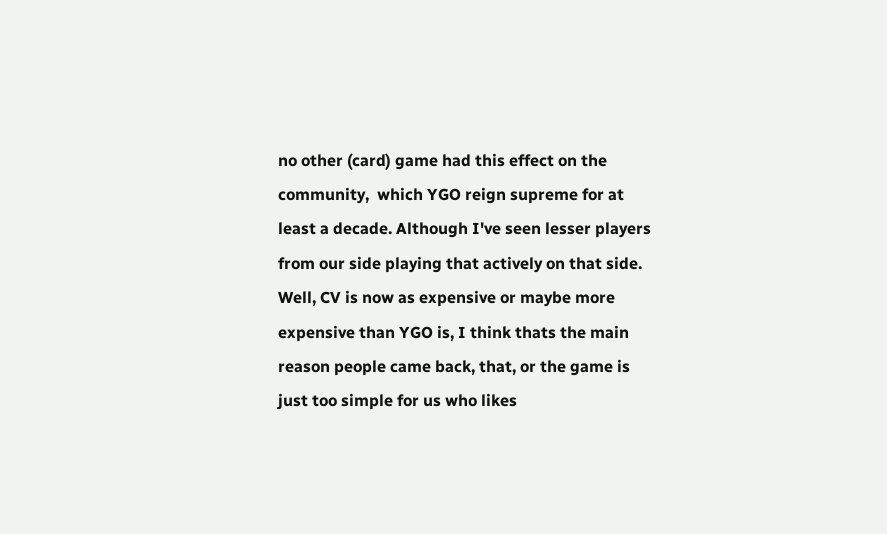no other (card) game had this effect on the community,  which YGO reign supreme for at least a decade. Although I've seen lesser players from our side playing that actively on that side. Well, CV is now as expensive or maybe more expensive than YGO is, I think thats the main reason people came back, that, or the game is just too simple for us who likes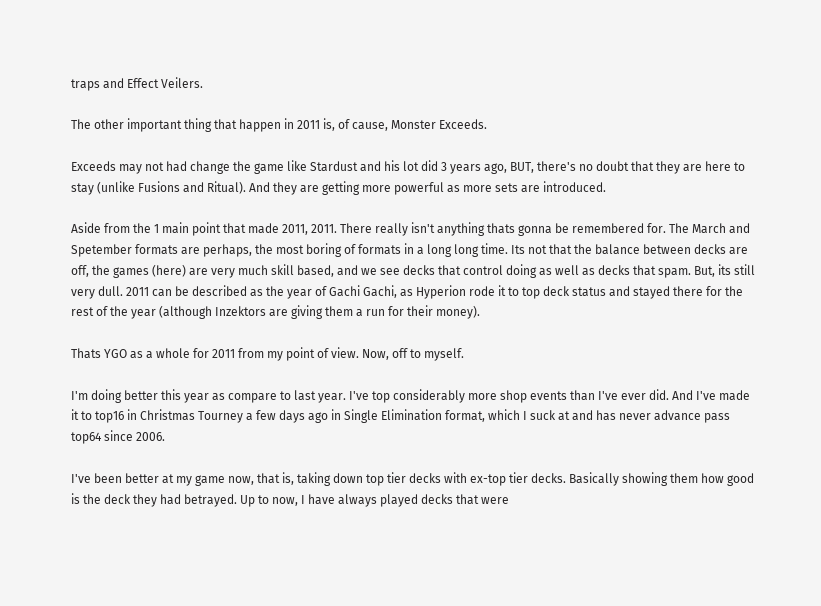traps and Effect Veilers.

The other important thing that happen in 2011 is, of cause, Monster Exceeds.

Exceeds may not had change the game like Stardust and his lot did 3 years ago, BUT, there's no doubt that they are here to stay (unlike Fusions and Ritual). And they are getting more powerful as more sets are introduced.

Aside from the 1 main point that made 2011, 2011. There really isn't anything thats gonna be remembered for. The March and Spetember formats are perhaps, the most boring of formats in a long long time. Its not that the balance between decks are off, the games (here) are very much skill based, and we see decks that control doing as well as decks that spam. But, its still very dull. 2011 can be described as the year of Gachi Gachi, as Hyperion rode it to top deck status and stayed there for the rest of the year (although Inzektors are giving them a run for their money).

Thats YGO as a whole for 2011 from my point of view. Now, off to myself.

I'm doing better this year as compare to last year. I've top considerably more shop events than I've ever did. And I've made it to top16 in Christmas Tourney a few days ago in Single Elimination format, which I suck at and has never advance pass top64 since 2006.

I've been better at my game now, that is, taking down top tier decks with ex-top tier decks. Basically showing them how good is the deck they had betrayed. Up to now, I have always played decks that were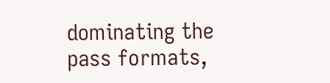dominating the pass formats,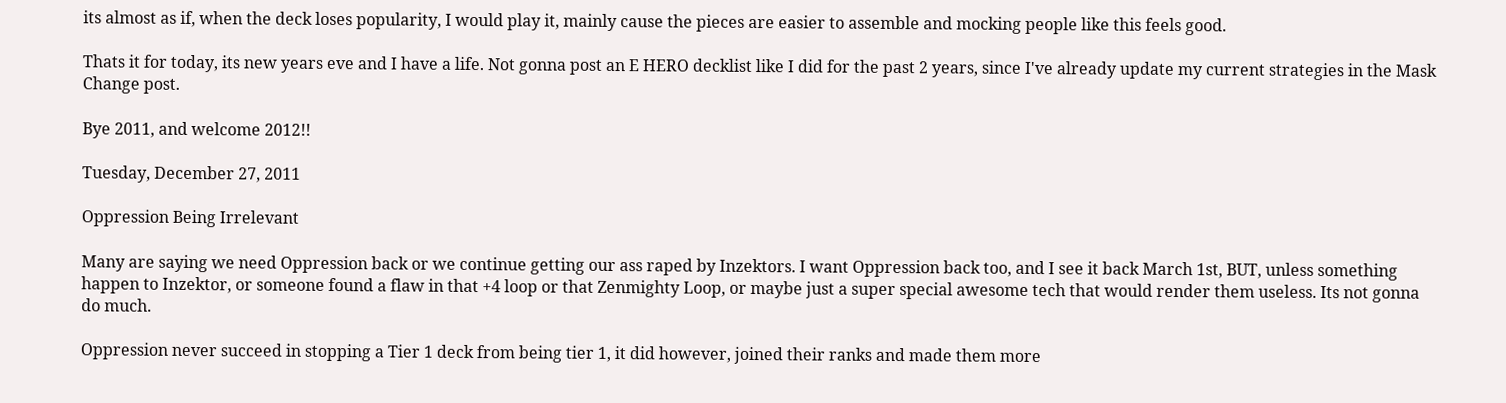its almost as if, when the deck loses popularity, I would play it, mainly cause the pieces are easier to assemble and mocking people like this feels good.

Thats it for today, its new years eve and I have a life. Not gonna post an E HERO decklist like I did for the past 2 years, since I've already update my current strategies in the Mask Change post.

Bye 2011, and welcome 2012!!

Tuesday, December 27, 2011

Oppression Being Irrelevant

Many are saying we need Oppression back or we continue getting our ass raped by Inzektors. I want Oppression back too, and I see it back March 1st, BUT, unless something happen to Inzektor, or someone found a flaw in that +4 loop or that Zenmighty Loop, or maybe just a super special awesome tech that would render them useless. Its not gonna do much.

Oppression never succeed in stopping a Tier 1 deck from being tier 1, it did however, joined their ranks and made them more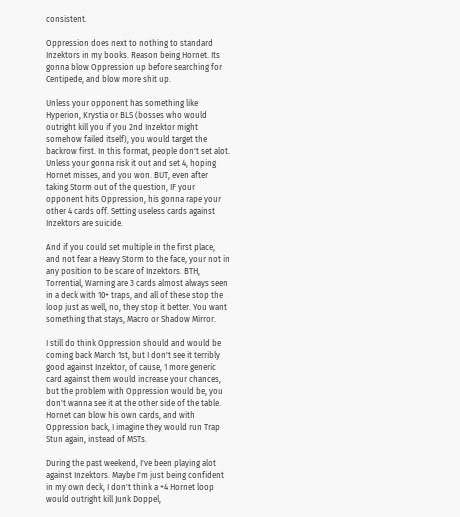consistent.

Oppression does next to nothing to standard Inzektors in my books. Reason being Hornet. Its gonna blow Oppression up before searching for Centipede, and blow more shit up.

Unless your opponent has something like Hyperion, Krystia or BLS (bosses who would outright kill you if you 2nd Inzektor might somehow failed itself), you would target the backrow first. In this format, people don't set alot. Unless your gonna risk it out and set 4, hoping Hornet misses, and you won. BUT, even after taking Storm out of the question, IF your opponent hits Oppression, his gonna rape your other 4 cards off. Setting useless cards against Inzektors are suicide.

And if you could set multiple in the first place, and not fear a Heavy Storm to the face, your not in any position to be scare of Inzektors. BTH, Torrential, Warning are 3 cards almost always seen in a deck with 10+ traps, and all of these stop the loop just as well, no, they stop it better. You want something that stays, Macro or Shadow Mirror.

I still do think Oppression should and would be coming back March 1st, but I don't see it terribly good against Inzektor, of cause, 1 more generic card against them would increase your chances, but the problem with Oppression would be, you don't wanna see it at the other side of the table. Hornet can blow his own cards, and with Oppression back, I imagine they would run Trap Stun again, instead of MSTs.

During the past weekend, I've been playing alot against Inzektors. Maybe I'm just being confident in my own deck, I don't think a +4 Hornet loop would outright kill Junk Doppel,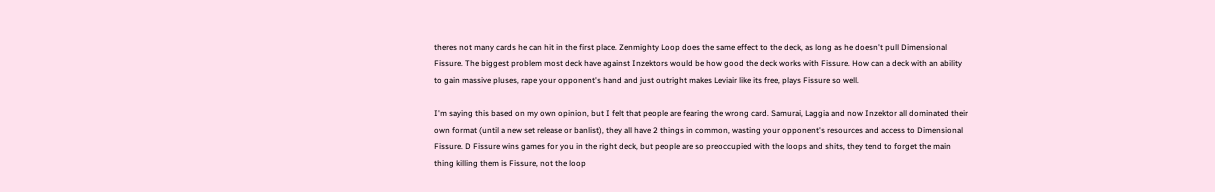theres not many cards he can hit in the first place. Zenmighty Loop does the same effect to the deck, as long as he doesn't pull Dimensional Fissure. The biggest problem most deck have against Inzektors would be how good the deck works with Fissure. How can a deck with an ability to gain massive pluses, rape your opponent's hand and just outright makes Leviair like its free, plays Fissure so well.

I'm saying this based on my own opinion, but I felt that people are fearing the wrong card. Samurai, Laggia and now Inzektor all dominated their own format (until a new set release or banlist), they all have 2 things in common, wasting your opponent's resources and access to Dimensional Fissure. D Fissure wins games for you in the right deck, but people are so preoccupied with the loops and shits, they tend to forget the main thing killing them is Fissure, not the loop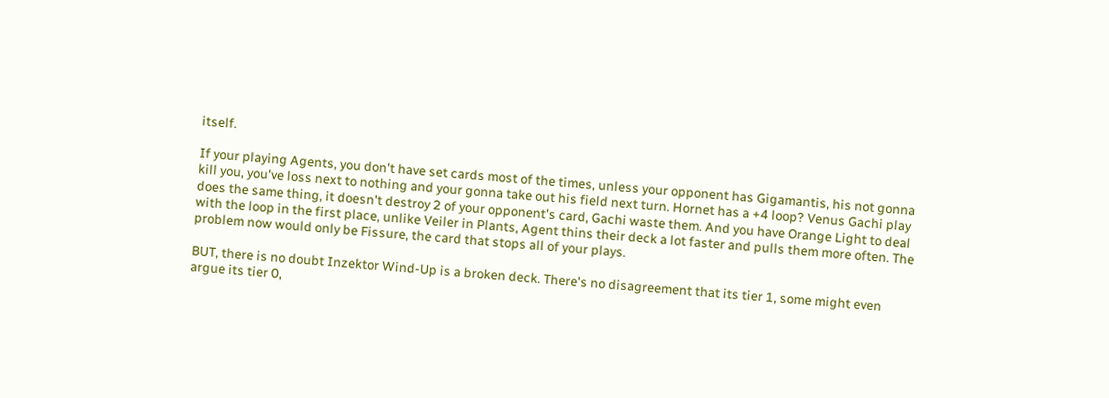itself.

If your playing Agents, you don't have set cards most of the times, unless your opponent has Gigamantis, his not gonna kill you, you've loss next to nothing and your gonna take out his field next turn. Hornet has a +4 loop? Venus Gachi play does the same thing, it doesn't destroy 2 of your opponent's card, Gachi waste them. And you have Orange Light to deal with the loop in the first place, unlike Veiler in Plants, Agent thins their deck a lot faster and pulls them more often. The problem now would only be Fissure, the card that stops all of your plays.

BUT, there is no doubt Inzektor Wind-Up is a broken deck. There's no disagreement that its tier 1, some might even argue its tier 0,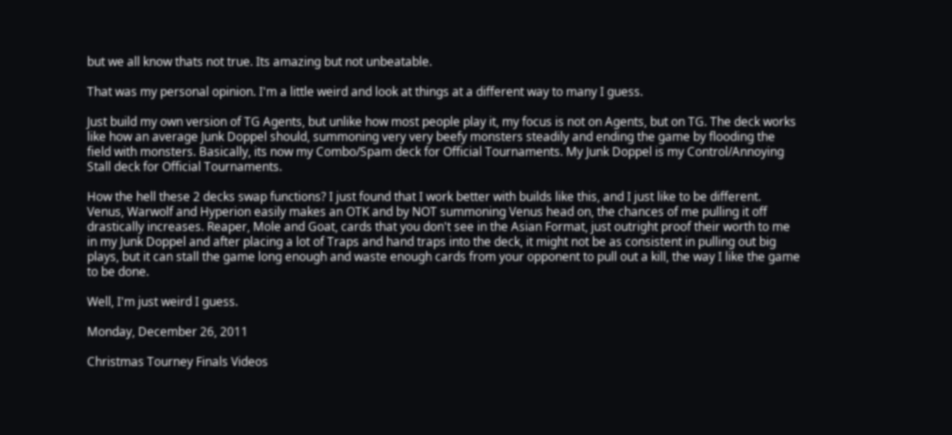but we all know thats not true. Its amazing but not unbeatable.

That was my personal opinion. I'm a little weird and look at things at a different way to many I guess.

Just build my own version of TG Agents, but unlike how most people play it, my focus is not on Agents, but on TG. The deck works like how an average Junk Doppel should, summoning very very beefy monsters steadily and ending the game by flooding the field with monsters. Basically, its now my Combo/Spam deck for Official Tournaments. My Junk Doppel is my Control/Annoying Stall deck for Official Tournaments.

How the hell these 2 decks swap functions? I just found that I work better with builds like this, and I just like to be different. Venus, Warwolf and Hyperion easily makes an OTK and by NOT summoning Venus head on, the chances of me pulling it off drastically increases. Reaper, Mole and Goat, cards that you don't see in the Asian Format, just outright proof their worth to me in my Junk Doppel and after placing a lot of Traps and hand traps into the deck, it might not be as consistent in pulling out big plays, but it can stall the game long enough and waste enough cards from your opponent to pull out a kill, the way I like the game to be done.

Well, I'm just weird I guess.

Monday, December 26, 2011

Christmas Tourney Finals Videos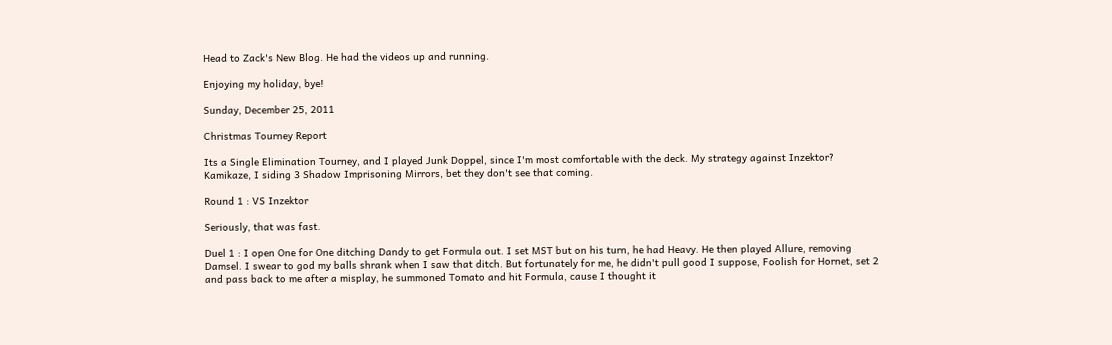Head to Zack's New Blog. He had the videos up and running.

Enjoying my holiday, bye!

Sunday, December 25, 2011

Christmas Tourney Report

Its a Single Elimination Tourney, and I played Junk Doppel, since I'm most comfortable with the deck. My strategy against Inzektor? Kamikaze, I siding 3 Shadow Imprisoning Mirrors, bet they don't see that coming.

Round 1 : VS Inzektor

Seriously, that was fast.

Duel 1 : I open One for One ditching Dandy to get Formula out. I set MST but on his turn, he had Heavy. He then played Allure, removing Damsel. I swear to god my balls shrank when I saw that ditch. But fortunately for me, he didn't pull good I suppose, Foolish for Hornet, set 2 and pass back to me after a misplay, he summoned Tomato and hit Formula, cause I thought it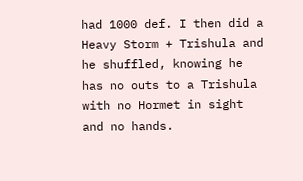had 1000 def. I then did a Heavy Storm + Trishula and he shuffled, knowing he has no outs to a Trishula with no Hormet in sight and no hands.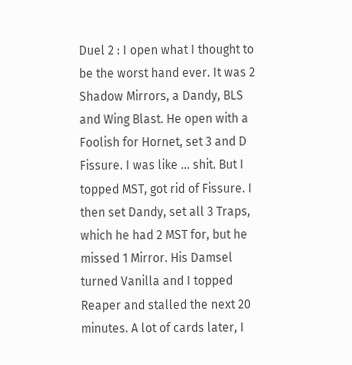Duel 2 : I open what I thought to be the worst hand ever. It was 2 Shadow Mirrors, a Dandy, BLS and Wing Blast. He open with a Foolish for Hornet, set 3 and D Fissure. I was like ... shit. But I topped MST, got rid of Fissure. I then set Dandy, set all 3 Traps, which he had 2 MST for, but he missed 1 Mirror. His Damsel turned Vanilla and I topped Reaper and stalled the next 20 minutes. A lot of cards later, I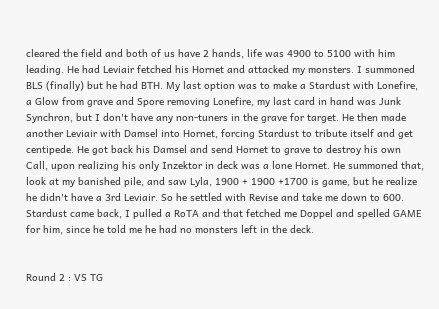cleared the field and both of us have 2 hands, life was 4900 to 5100 with him leading. He had Leviair fetched his Hornet and attacked my monsters. I summoned BLS (finally) but he had BTH. My last option was to make a Stardust with Lonefire, a Glow from grave and Spore removing Lonefire, my last card in hand was Junk Synchron, but I don't have any non-tuners in the grave for target. He then made another Leviair with Damsel into Hornet, forcing Stardust to tribute itself and get centipede. He got back his Damsel and send Hornet to grave to destroy his own Call, upon realizing his only Inzektor in deck was a lone Hornet. He summoned that, look at my banished pile, and saw Lyla, 1900 + 1900 +1700 is game, but he realize he didn't have a 3rd Leviair. So he settled with Revise and take me down to 600. Stardust came back, I pulled a RoTA and that fetched me Doppel and spelled GAME for him, since he told me he had no monsters left in the deck.


Round 2 : VS TG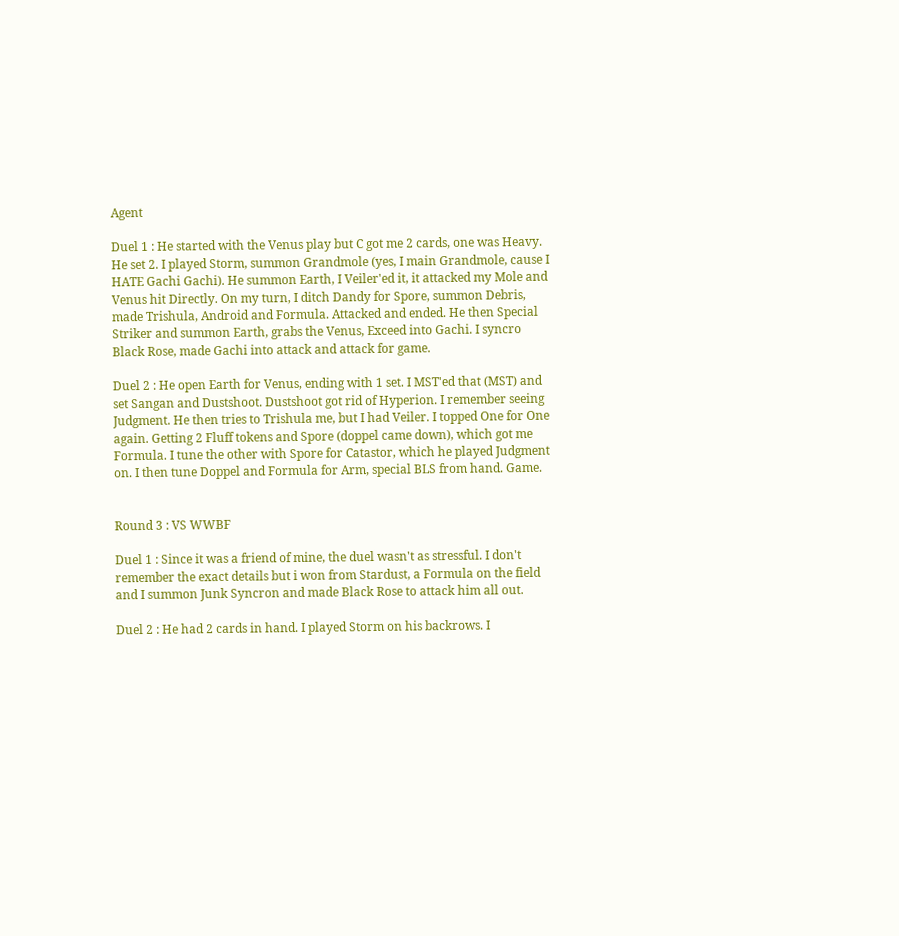Agent

Duel 1 : He started with the Venus play but C got me 2 cards, one was Heavy. He set 2. I played Storm, summon Grandmole (yes, I main Grandmole, cause I HATE Gachi Gachi). He summon Earth, I Veiler'ed it, it attacked my Mole and Venus hit Directly. On my turn, I ditch Dandy for Spore, summon Debris, made Trishula, Android and Formula. Attacked and ended. He then Special Striker and summon Earth, grabs the Venus, Exceed into Gachi. I syncro Black Rose, made Gachi into attack and attack for game.

Duel 2 : He open Earth for Venus, ending with 1 set. I MST'ed that (MST) and set Sangan and Dustshoot. Dustshoot got rid of Hyperion. I remember seeing Judgment. He then tries to Trishula me, but I had Veiler. I topped One for One again. Getting 2 Fluff tokens and Spore (doppel came down), which got me Formula. I tune the other with Spore for Catastor, which he played Judgment on. I then tune Doppel and Formula for Arm, special BLS from hand. Game.


Round 3 : VS WWBF

Duel 1 : Since it was a friend of mine, the duel wasn't as stressful. I don't remember the exact details but i won from Stardust, a Formula on the field and I summon Junk Syncron and made Black Rose to attack him all out.

Duel 2 : He had 2 cards in hand. I played Storm on his backrows. I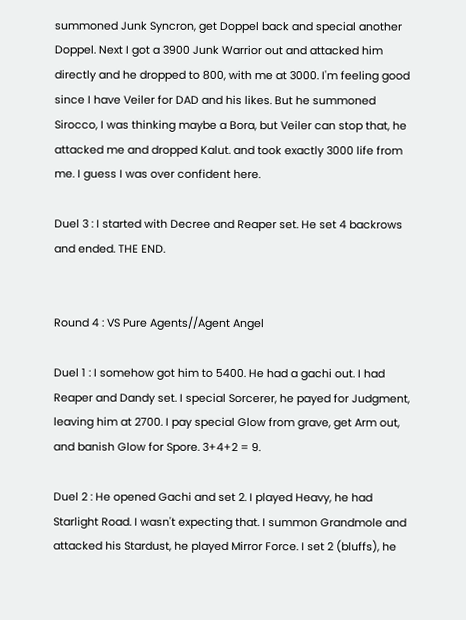summoned Junk Syncron, get Doppel back and special another Doppel. Next I got a 3900 Junk Warrior out and attacked him directly and he dropped to 800, with me at 3000. I'm feeling good since I have Veiler for DAD and his likes. But he summoned Sirocco, I was thinking maybe a Bora, but Veiler can stop that, he attacked me and dropped Kalut. and took exactly 3000 life from me. I guess I was over confident here.

Duel 3 : I started with Decree and Reaper set. He set 4 backrows and ended. THE END.


Round 4 : VS Pure Agents//Agent Angel

Duel 1 : I somehow got him to 5400. He had a gachi out. I had Reaper and Dandy set. I special Sorcerer, he payed for Judgment, leaving him at 2700. I pay special Glow from grave, get Arm out, and banish Glow for Spore. 3+4+2 = 9.

Duel 2 : He opened Gachi and set 2. I played Heavy, he had Starlight Road. I wasn't expecting that. I summon Grandmole and attacked his Stardust, he played Mirror Force. I set 2 (bluffs), he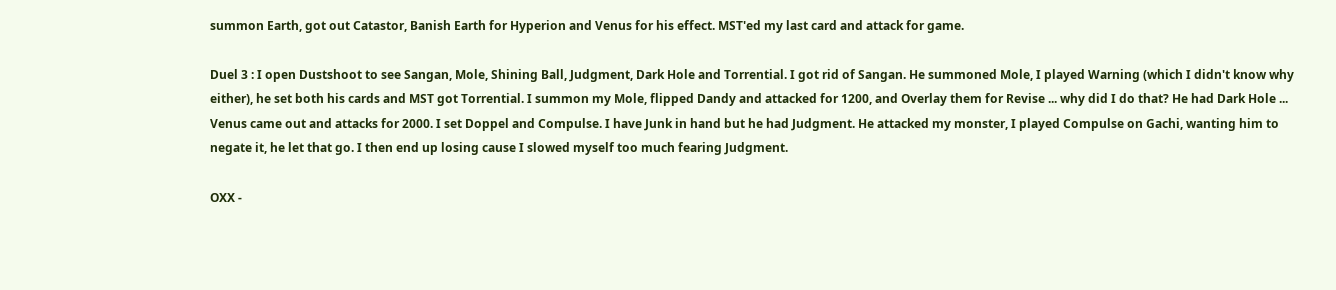summon Earth, got out Catastor, Banish Earth for Hyperion and Venus for his effect. MST'ed my last card and attack for game.

Duel 3 : I open Dustshoot to see Sangan, Mole, Shining Ball, Judgment, Dark Hole and Torrential. I got rid of Sangan. He summoned Mole, I played Warning (which I didn't know why either), he set both his cards and MST got Torrential. I summon my Mole, flipped Dandy and attacked for 1200, and Overlay them for Revise ... why did I do that? He had Dark Hole ... Venus came out and attacks for 2000. I set Doppel and Compulse. I have Junk in hand but he had Judgment. He attacked my monster, I played Compulse on Gachi, wanting him to negate it, he let that go. I then end up losing cause I slowed myself too much fearing Judgment.

OXX -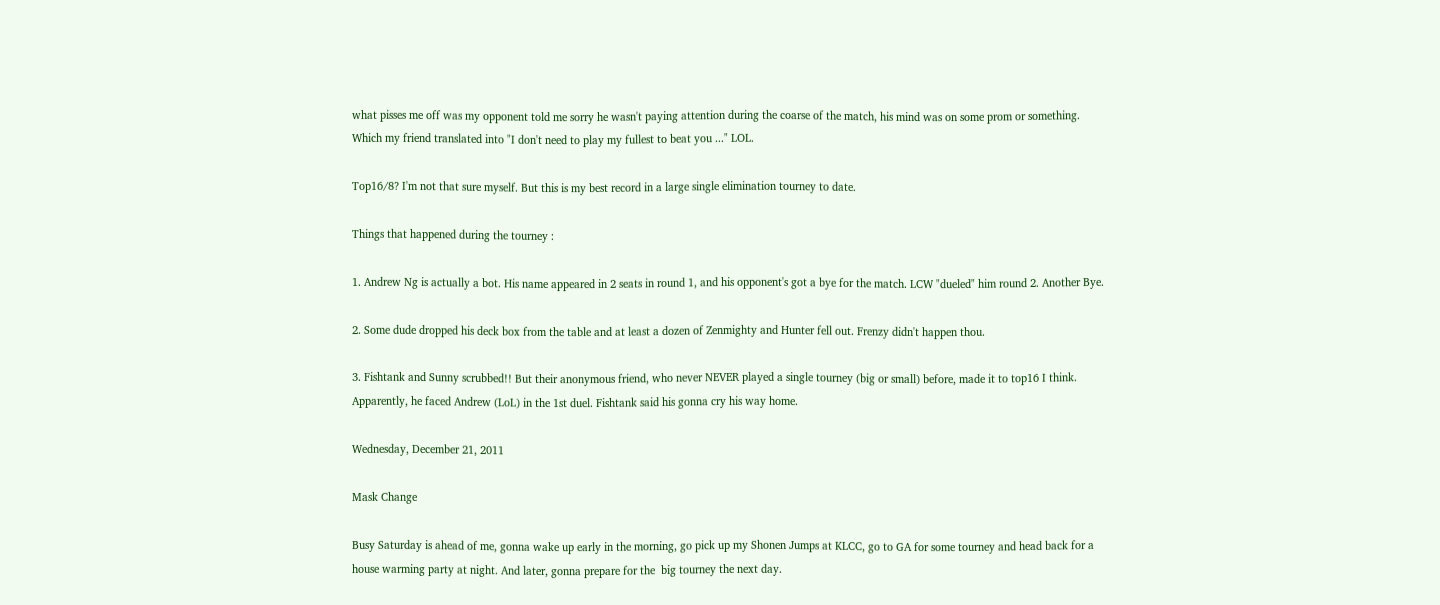what pisses me off was my opponent told me sorry he wasn't paying attention during the coarse of the match, his mind was on some prom or something. Which my friend translated into "I don't need to play my fullest to beat you ..." LOL.

Top16/8? I'm not that sure myself. But this is my best record in a large single elimination tourney to date.

Things that happened during the tourney :

1. Andrew Ng is actually a bot. His name appeared in 2 seats in round 1, and his opponent's got a bye for the match. LCW "dueled" him round 2. Another Bye.

2. Some dude dropped his deck box from the table and at least a dozen of Zenmighty and Hunter fell out. Frenzy didn't happen thou.

3. Fishtank and Sunny scrubbed!! But their anonymous friend, who never NEVER played a single tourney (big or small) before, made it to top16 I think. Apparently, he faced Andrew (LoL) in the 1st duel. Fishtank said his gonna cry his way home.

Wednesday, December 21, 2011

Mask Change

Busy Saturday is ahead of me, gonna wake up early in the morning, go pick up my Shonen Jumps at KLCC, go to GA for some tourney and head back for a house warming party at night. And later, gonna prepare for the  big tourney the next day.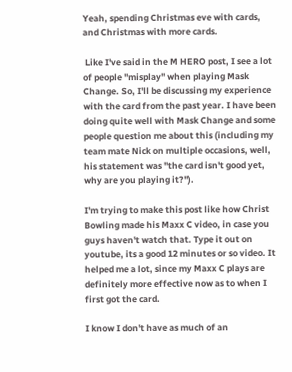Yeah, spending Christmas eve with cards, and Christmas with more cards.

 Like I've said in the M HERO post, I see a lot of people "misplay" when playing Mask Change. So, I'll be discussing my experience with the card from the past year. I have been doing quite well with Mask Change and some people question me about this (including my team mate Nick on multiple occasions, well, his statement was "the card isn't good yet, why are you playing it?").

I'm trying to make this post like how Christ Bowling made his Maxx C video, in case you guys haven't watch that. Type it out on youtube, its a good 12 minutes or so video. It helped me a lot, since my Maxx C plays are definitely more effective now as to when I first got the card.

I know I don't have as much of an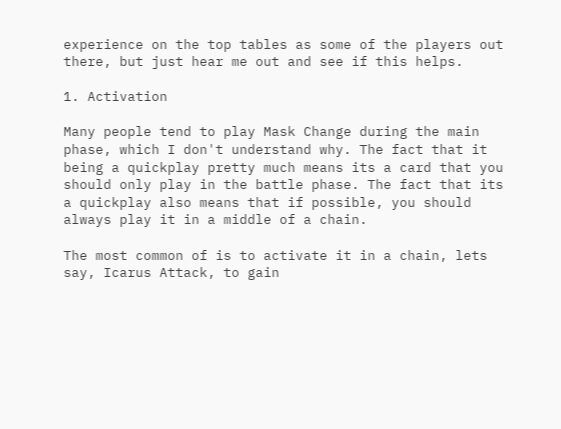experience on the top tables as some of the players out there, but just hear me out and see if this helps.

1. Activation

Many people tend to play Mask Change during the main phase, which I don't understand why. The fact that it being a quickplay pretty much means its a card that you should only play in the battle phase. The fact that its a quickplay also means that if possible, you should always play it in a middle of a chain.

The most common of is to activate it in a chain, lets say, Icarus Attack, to gain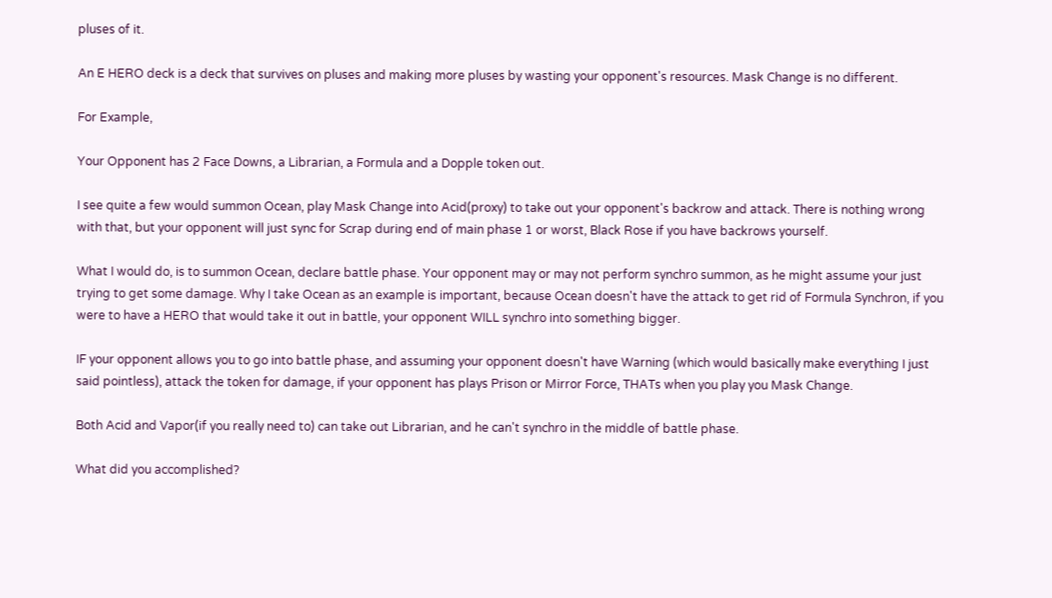pluses of it.

An E HERO deck is a deck that survives on pluses and making more pluses by wasting your opponent's resources. Mask Change is no different.

For Example,

Your Opponent has 2 Face Downs, a Librarian, a Formula and a Dopple token out.

I see quite a few would summon Ocean, play Mask Change into Acid(proxy) to take out your opponent's backrow and attack. There is nothing wrong with that, but your opponent will just sync for Scrap during end of main phase 1 or worst, Black Rose if you have backrows yourself.

What I would do, is to summon Ocean, declare battle phase. Your opponent may or may not perform synchro summon, as he might assume your just trying to get some damage. Why I take Ocean as an example is important, because Ocean doesn't have the attack to get rid of Formula Synchron, if you were to have a HERO that would take it out in battle, your opponent WILL synchro into something bigger.

IF your opponent allows you to go into battle phase, and assuming your opponent doesn't have Warning (which would basically make everything I just said pointless), attack the token for damage, if your opponent has plays Prison or Mirror Force, THATs when you play you Mask Change.

Both Acid and Vapor(if you really need to) can take out Librarian, and he can't synchro in the middle of battle phase.

What did you accomplished?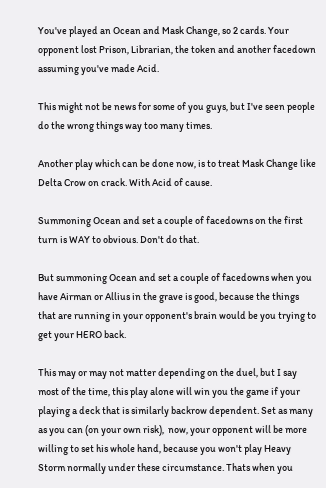You've played an Ocean and Mask Change, so 2 cards. Your opponent lost Prison, Librarian, the token and another facedown assuming you've made Acid.

This might not be news for some of you guys, but I've seen people do the wrong things way too many times.

Another play which can be done now, is to treat Mask Change like Delta Crow on crack. With Acid of cause.

Summoning Ocean and set a couple of facedowns on the first turn is WAY to obvious. Don't do that.

But summoning Ocean and set a couple of facedowns when you have Airman or Allius in the grave is good, because the things that are running in your opponent's brain would be you trying to get your HERO back.

This may or may not matter depending on the duel, but I say most of the time, this play alone will win you the game if your playing a deck that is similarly backrow dependent. Set as many as you can (on your own risk),  now, your opponent will be more willing to set his whole hand, because you won't play Heavy Storm normally under these circumstance. Thats when you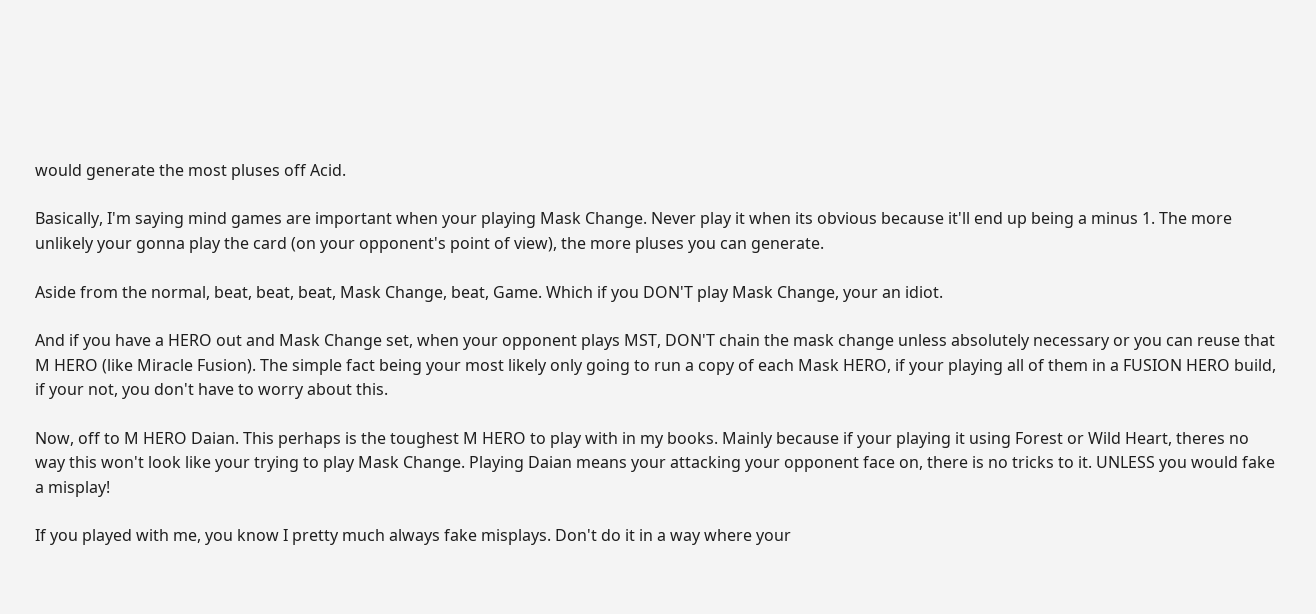would generate the most pluses off Acid.

Basically, I'm saying mind games are important when your playing Mask Change. Never play it when its obvious because it'll end up being a minus 1. The more unlikely your gonna play the card (on your opponent's point of view), the more pluses you can generate.

Aside from the normal, beat, beat, beat, Mask Change, beat, Game. Which if you DON'T play Mask Change, your an idiot.

And if you have a HERO out and Mask Change set, when your opponent plays MST, DON'T chain the mask change unless absolutely necessary or you can reuse that M HERO (like Miracle Fusion). The simple fact being your most likely only going to run a copy of each Mask HERO, if your playing all of them in a FUSION HERO build, if your not, you don't have to worry about this.

Now, off to M HERO Daian. This perhaps is the toughest M HERO to play with in my books. Mainly because if your playing it using Forest or Wild Heart, theres no way this won't look like your trying to play Mask Change. Playing Daian means your attacking your opponent face on, there is no tricks to it. UNLESS you would fake a misplay!

If you played with me, you know I pretty much always fake misplays. Don't do it in a way where your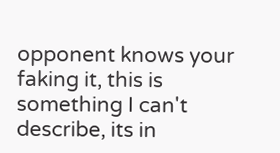opponent knows your faking it, this is something I can't describe, its in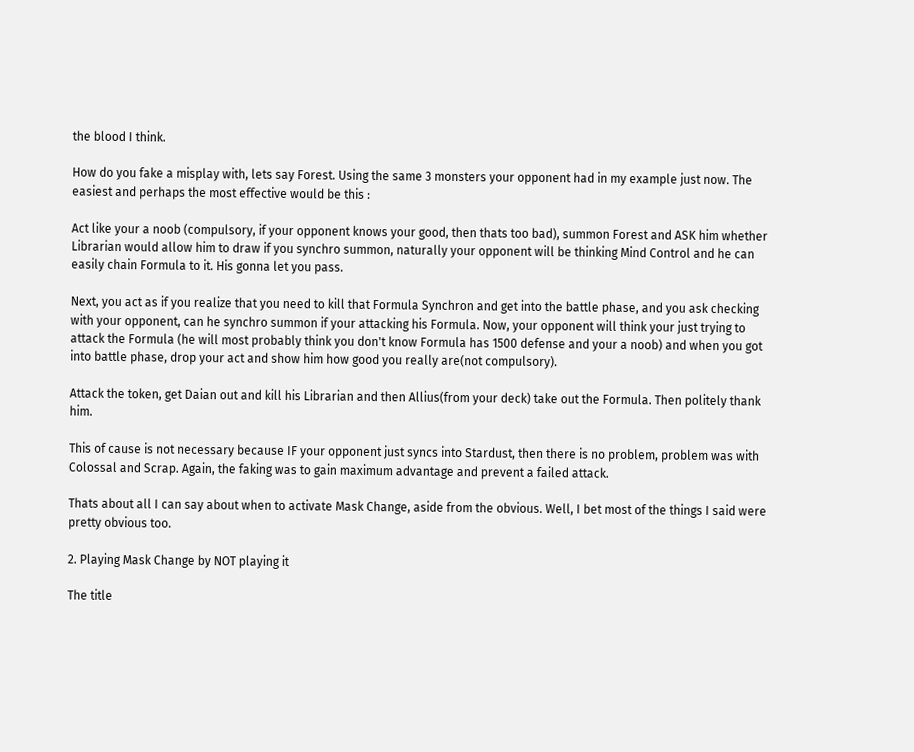the blood I think.

How do you fake a misplay with, lets say Forest. Using the same 3 monsters your opponent had in my example just now. The easiest and perhaps the most effective would be this :

Act like your a noob (compulsory, if your opponent knows your good, then thats too bad), summon Forest and ASK him whether Librarian would allow him to draw if you synchro summon, naturally your opponent will be thinking Mind Control and he can easily chain Formula to it. His gonna let you pass.

Next, you act as if you realize that you need to kill that Formula Synchron and get into the battle phase, and you ask checking with your opponent, can he synchro summon if your attacking his Formula. Now, your opponent will think your just trying to attack the Formula (he will most probably think you don't know Formula has 1500 defense and your a noob) and when you got into battle phase, drop your act and show him how good you really are(not compulsory).

Attack the token, get Daian out and kill his Librarian and then Allius(from your deck) take out the Formula. Then politely thank him.

This of cause is not necessary because IF your opponent just syncs into Stardust, then there is no problem, problem was with Colossal and Scrap. Again, the faking was to gain maximum advantage and prevent a failed attack.

Thats about all I can say about when to activate Mask Change, aside from the obvious. Well, I bet most of the things I said were pretty obvious too.

2. Playing Mask Change by NOT playing it

The title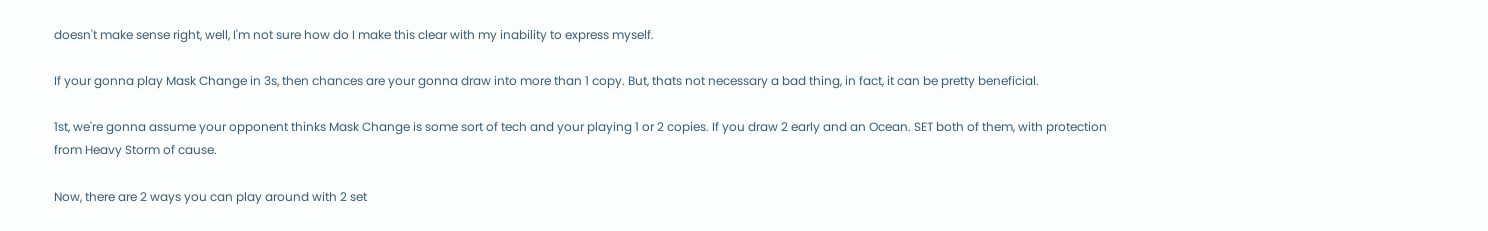doesn't make sense right, well, I'm not sure how do I make this clear with my inability to express myself.

If your gonna play Mask Change in 3s, then chances are your gonna draw into more than 1 copy. But, thats not necessary a bad thing, in fact, it can be pretty beneficial.

1st, we're gonna assume your opponent thinks Mask Change is some sort of tech and your playing 1 or 2 copies. If you draw 2 early and an Ocean. SET both of them, with protection from Heavy Storm of cause.

Now, there are 2 ways you can play around with 2 set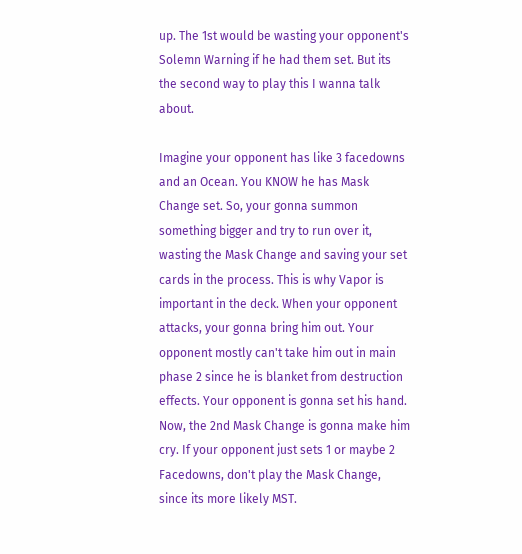up. The 1st would be wasting your opponent's Solemn Warning if he had them set. But its the second way to play this I wanna talk about.

Imagine your opponent has like 3 facedowns and an Ocean. You KNOW he has Mask Change set. So, your gonna summon something bigger and try to run over it, wasting the Mask Change and saving your set cards in the process. This is why Vapor is important in the deck. When your opponent attacks, your gonna bring him out. Your opponent mostly can't take him out in main phase 2 since he is blanket from destruction effects. Your opponent is gonna set his hand. Now, the 2nd Mask Change is gonna make him cry. If your opponent just sets 1 or maybe 2 Facedowns, don't play the Mask Change, since its more likely MST.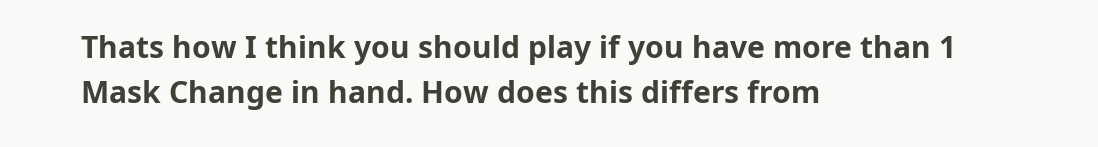Thats how I think you should play if you have more than 1 Mask Change in hand. How does this differs from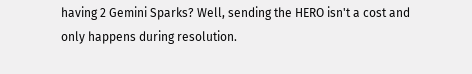having 2 Gemini Sparks? Well, sending the HERO isn't a cost and only happens during resolution.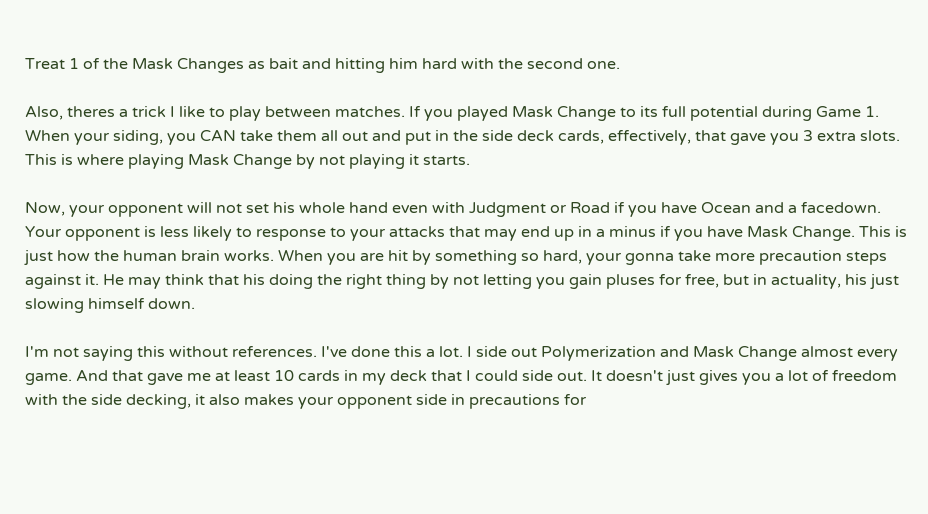Treat 1 of the Mask Changes as bait and hitting him hard with the second one.

Also, theres a trick I like to play between matches. If you played Mask Change to its full potential during Game 1. When your siding, you CAN take them all out and put in the side deck cards, effectively, that gave you 3 extra slots. This is where playing Mask Change by not playing it starts.

Now, your opponent will not set his whole hand even with Judgment or Road if you have Ocean and a facedown. Your opponent is less likely to response to your attacks that may end up in a minus if you have Mask Change. This is just how the human brain works. When you are hit by something so hard, your gonna take more precaution steps against it. He may think that his doing the right thing by not letting you gain pluses for free, but in actuality, his just slowing himself down.

I'm not saying this without references. I've done this a lot. I side out Polymerization and Mask Change almost every game. And that gave me at least 10 cards in my deck that I could side out. It doesn't just gives you a lot of freedom with the side decking, it also makes your opponent side in precautions for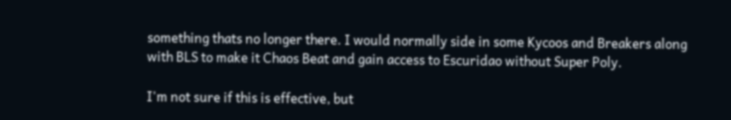something thats no longer there. I would normally side in some Kycoos and Breakers along with BLS to make it Chaos Beat and gain access to Escuridao without Super Poly.

I'm not sure if this is effective, but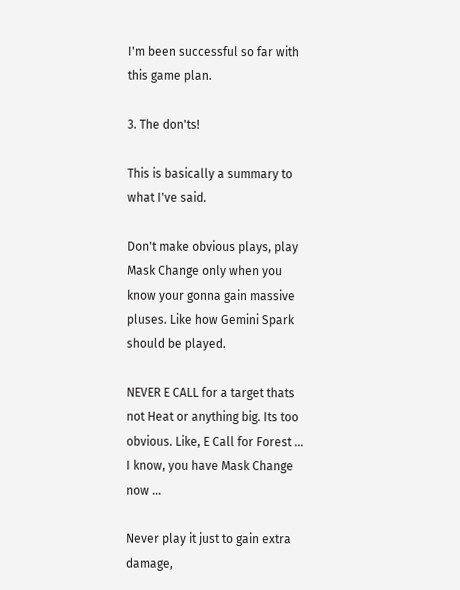I'm been successful so far with this game plan.

3. The don'ts!

This is basically a summary to what I've said.

Don't make obvious plays, play Mask Change only when you know your gonna gain massive pluses. Like how Gemini Spark should be played.

NEVER E CALL for a target thats not Heat or anything big. Its too obvious. Like, E Call for Forest ... I know, you have Mask Change now ...

Never play it just to gain extra damage,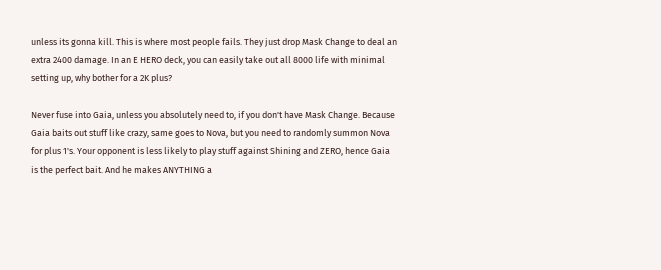unless its gonna kill. This is where most people fails. They just drop Mask Change to deal an extra 2400 damage. In an E HERO deck, you can easily take out all 8000 life with minimal setting up, why bother for a 2K plus?

Never fuse into Gaia, unless you absolutely need to, if you don't have Mask Change. Because Gaia baits out stuff like crazy, same goes to Nova, but you need to randomly summon Nova for plus 1's. Your opponent is less likely to play stuff against Shining and ZERO, hence Gaia is the perfect bait. And he makes ANYTHING a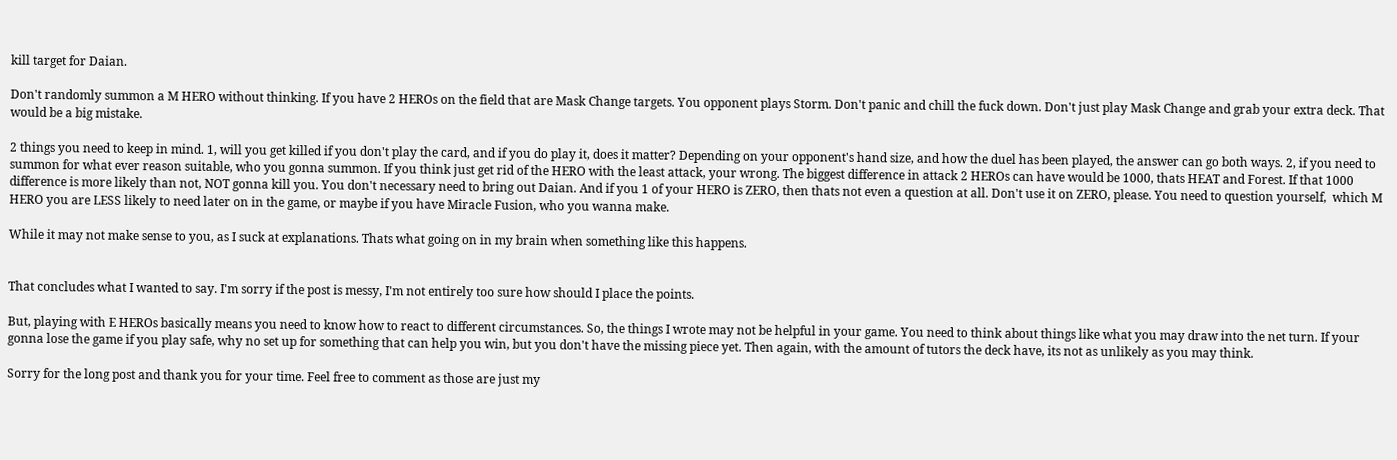kill target for Daian.

Don't randomly summon a M HERO without thinking. If you have 2 HEROs on the field that are Mask Change targets. You opponent plays Storm. Don't panic and chill the fuck down. Don't just play Mask Change and grab your extra deck. That would be a big mistake.

2 things you need to keep in mind. 1, will you get killed if you don't play the card, and if you do play it, does it matter? Depending on your opponent's hand size, and how the duel has been played, the answer can go both ways. 2, if you need to summon for what ever reason suitable, who you gonna summon. If you think just get rid of the HERO with the least attack, your wrong. The biggest difference in attack 2 HEROs can have would be 1000, thats HEAT and Forest. If that 1000 difference is more likely than not, NOT gonna kill you. You don't necessary need to bring out Daian. And if you 1 of your HERO is ZERO, then thats not even a question at all. Don't use it on ZERO, please. You need to question yourself,  which M HERO you are LESS likely to need later on in the game, or maybe if you have Miracle Fusion, who you wanna make.

While it may not make sense to you, as I suck at explanations. Thats what going on in my brain when something like this happens.


That concludes what I wanted to say. I'm sorry if the post is messy, I'm not entirely too sure how should I place the points.

But, playing with E HEROs basically means you need to know how to react to different circumstances. So, the things I wrote may not be helpful in your game. You need to think about things like what you may draw into the net turn. If your gonna lose the game if you play safe, why no set up for something that can help you win, but you don't have the missing piece yet. Then again, with the amount of tutors the deck have, its not as unlikely as you may think.

Sorry for the long post and thank you for your time. Feel free to comment as those are just my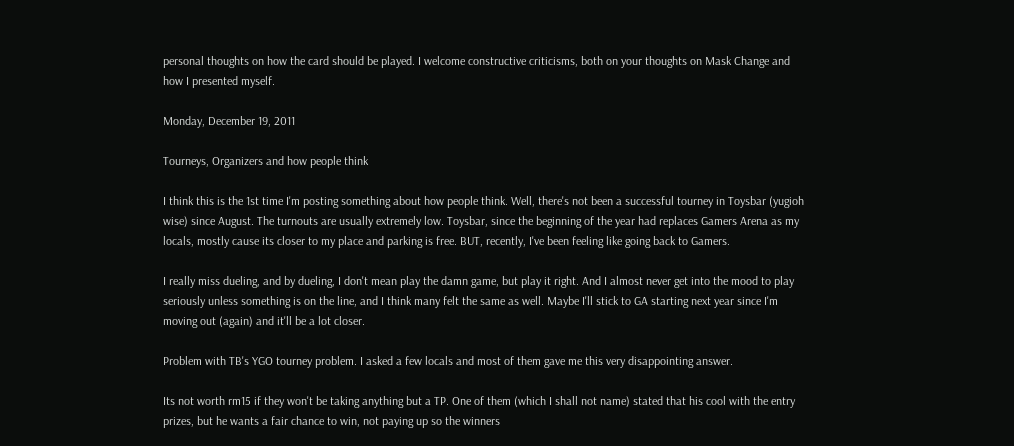personal thoughts on how the card should be played. I welcome constructive criticisms, both on your thoughts on Mask Change and how I presented myself.

Monday, December 19, 2011

Tourneys, Organizers and how people think

I think this is the 1st time I'm posting something about how people think. Well, there's not been a successful tourney in Toysbar (yugioh wise) since August. The turnouts are usually extremely low. Toysbar, since the beginning of the year had replaces Gamers Arena as my locals, mostly cause its closer to my place and parking is free. BUT, recently, I've been feeling like going back to Gamers.

I really miss dueling, and by dueling, I don't mean play the damn game, but play it right. And I almost never get into the mood to play seriously unless something is on the line, and I think many felt the same as well. Maybe I'll stick to GA starting next year since I'm moving out (again) and it'll be a lot closer.

Problem with TB's YGO tourney problem. I asked a few locals and most of them gave me this very disappointing answer.

Its not worth rm15 if they won't be taking anything but a TP. One of them (which I shall not name) stated that his cool with the entry prizes, but he wants a fair chance to win, not paying up so the winners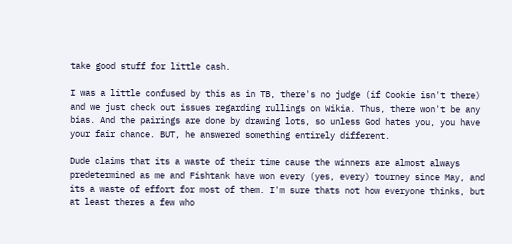take good stuff for little cash.

I was a little confused by this as in TB, there's no judge (if Cookie isn't there) and we just check out issues regarding rullings on Wikia. Thus, there won't be any bias. And the pairings are done by drawing lots, so unless God hates you, you have your fair chance. BUT, he answered something entirely different.

Dude claims that its a waste of their time cause the winners are almost always predetermined as me and Fishtank have won every (yes, every) tourney since May, and its a waste of effort for most of them. I'm sure thats not how everyone thinks, but at least theres a few who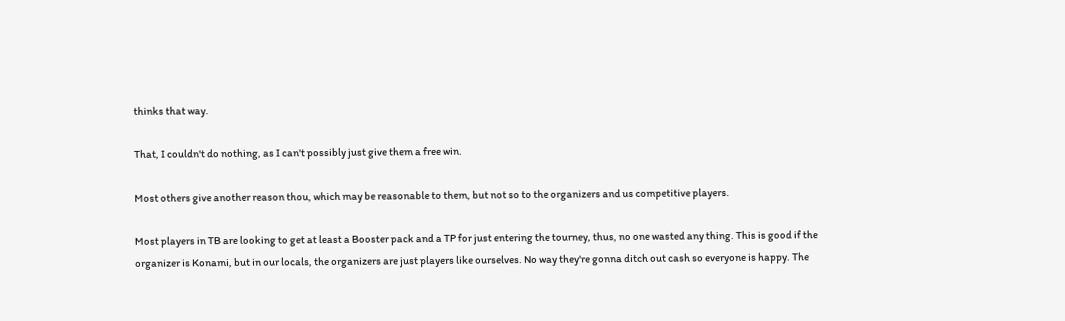thinks that way.

That, I couldn't do nothing, as I can't possibly just give them a free win.

Most others give another reason thou, which may be reasonable to them, but not so to the organizers and us competitive players.

Most players in TB are looking to get at least a Booster pack and a TP for just entering the tourney, thus, no one wasted any thing. This is good if the organizer is Konami, but in our locals, the organizers are just players like ourselves. No way they're gonna ditch out cash so everyone is happy. The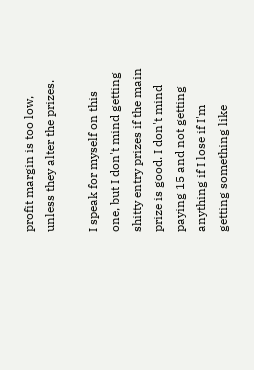profit margin is too low, unless they alter the prizes.

I speak for myself on this one, but I don't mind getting shitty entry prizes if the main prize is good. I don't mind paying 15 and not getting anything if I lose if I'm getting something like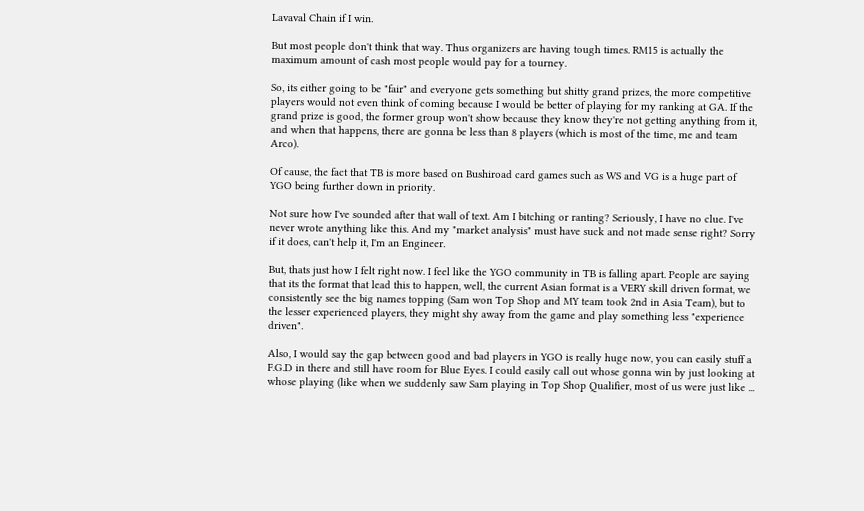Lavaval Chain if I win.

But most people don't think that way. Thus organizers are having tough times. RM15 is actually the maximum amount of cash most people would pay for a tourney.

So, its either going to be "fair" and everyone gets something but shitty grand prizes, the more competitive players would not even think of coming because I would be better of playing for my ranking at GA. If the grand prize is good, the former group won't show because they know they're not getting anything from it, and when that happens, there are gonna be less than 8 players (which is most of the time, me and team Arco).

Of cause, the fact that TB is more based on Bushiroad card games such as WS and VG is a huge part of YGO being further down in priority.

Not sure how I've sounded after that wall of text. Am I bitching or ranting? Seriously, I have no clue. I've never wrote anything like this. And my "market analysis" must have suck and not made sense right? Sorry if it does, can't help it, I'm an Engineer.

But, thats just how I felt right now. I feel like the YGO community in TB is falling apart. People are saying that its the format that lead this to happen, well, the current Asian format is a VERY skill driven format, we consistently see the big names topping (Sam won Top Shop and MY team took 2nd in Asia Team), but to the lesser experienced players, they might shy away from the game and play something less "experience driven".

Also, I would say the gap between good and bad players in YGO is really huge now, you can easily stuff a F.G.D in there and still have room for Blue Eyes. I could easily call out whose gonna win by just looking at whose playing (like when we suddenly saw Sam playing in Top Shop Qualifier, most of us were just like ...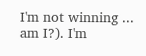I'm not winning ... am I?). I'm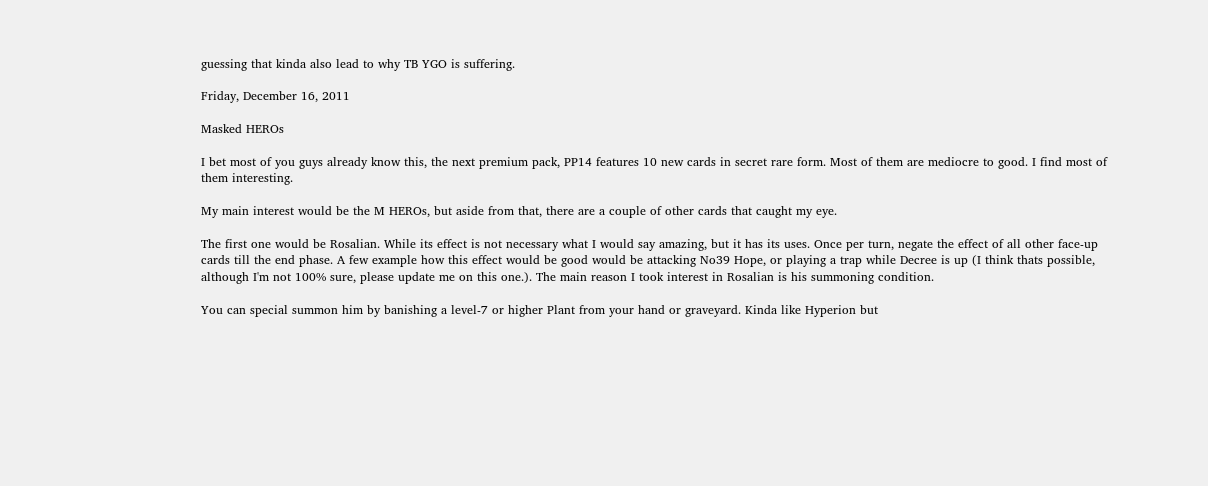guessing that kinda also lead to why TB YGO is suffering.

Friday, December 16, 2011

Masked HEROs

I bet most of you guys already know this, the next premium pack, PP14 features 10 new cards in secret rare form. Most of them are mediocre to good. I find most of them interesting.

My main interest would be the M HEROs, but aside from that, there are a couple of other cards that caught my eye.

The first one would be Rosalian. While its effect is not necessary what I would say amazing, but it has its uses. Once per turn, negate the effect of all other face-up cards till the end phase. A few example how this effect would be good would be attacking No39 Hope, or playing a trap while Decree is up (I think thats possible, although I'm not 100% sure, please update me on this one.). The main reason I took interest in Rosalian is his summoning condition.

You can special summon him by banishing a level-7 or higher Plant from your hand or graveyard. Kinda like Hyperion but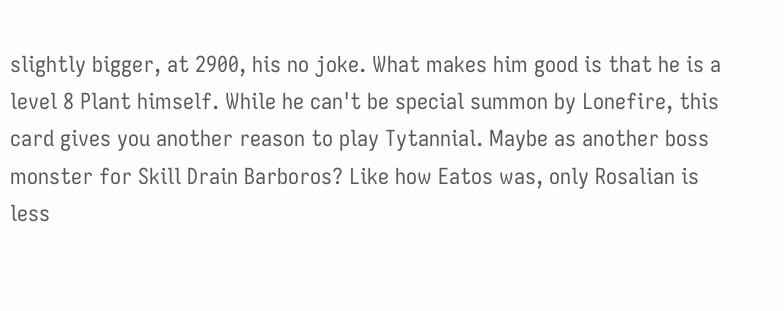slightly bigger, at 2900, his no joke. What makes him good is that he is a level 8 Plant himself. While he can't be special summon by Lonefire, this card gives you another reason to play Tytannial. Maybe as another boss monster for Skill Drain Barboros? Like how Eatos was, only Rosalian is less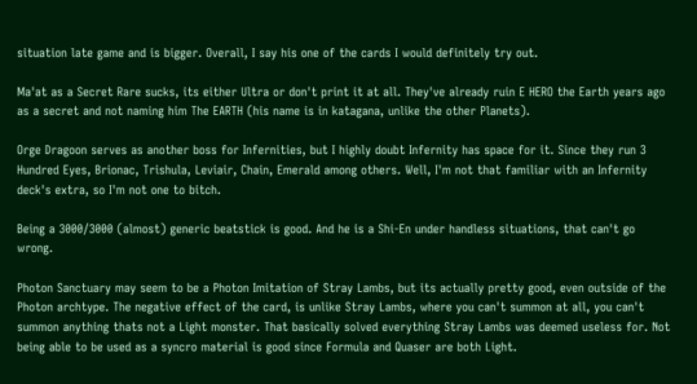situation late game and is bigger. Overall, I say his one of the cards I would definitely try out.

Ma'at as a Secret Rare sucks, its either Ultra or don't print it at all. They've already ruin E HERO the Earth years ago as a secret and not naming him The EARTH (his name is in katagana, unlike the other Planets).

Orge Dragoon serves as another boss for Infernities, but I highly doubt Infernity has space for it. Since they run 3 Hundred Eyes, Brionac, Trishula, Leviair, Chain, Emerald among others. Well, I'm not that familiar with an Infernity deck's extra, so I'm not one to bitch.

Being a 3000/3000 (almost) generic beatstick is good. And he is a Shi-En under handless situations, that can't go wrong.

Photon Sanctuary may seem to be a Photon Imitation of Stray Lambs, but its actually pretty good, even outside of the Photon archtype. The negative effect of the card, is unlike Stray Lambs, where you can't summon at all, you can't summon anything thats not a Light monster. That basically solved everything Stray Lambs was deemed useless for. Not being able to be used as a syncro material is good since Formula and Quaser are both Light.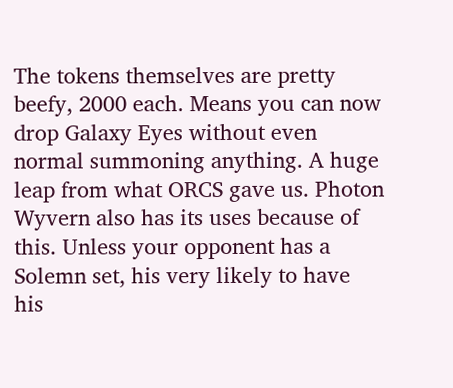The tokens themselves are pretty beefy, 2000 each. Means you can now drop Galaxy Eyes without even normal summoning anything. A huge leap from what ORCS gave us. Photon Wyvern also has its uses because of this. Unless your opponent has a Solemn set, his very likely to have his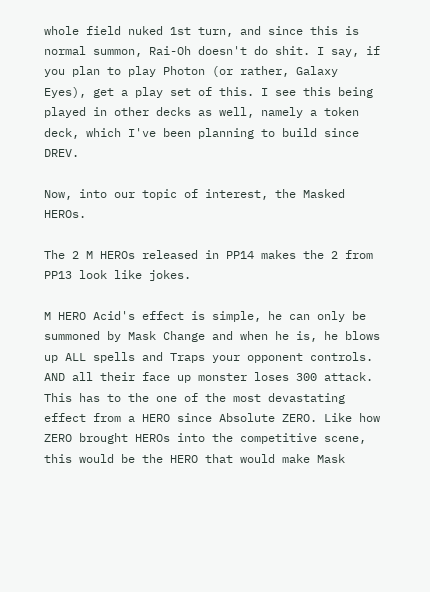whole field nuked 1st turn, and since this is normal summon, Rai-Oh doesn't do shit. I say, if you plan to play Photon (or rather, Galaxy Eyes), get a play set of this. I see this being played in other decks as well, namely a token deck, which I've been planning to build since DREV.

Now, into our topic of interest, the Masked HEROs.

The 2 M HEROs released in PP14 makes the 2 from PP13 look like jokes.

M HERO Acid's effect is simple, he can only be summoned by Mask Change and when he is, he blows up ALL spells and Traps your opponent controls. AND all their face up monster loses 300 attack. This has to the one of the most devastating effect from a HERO since Absolute ZERO. Like how ZERO brought HEROs into the competitive scene, this would be the HERO that would make Mask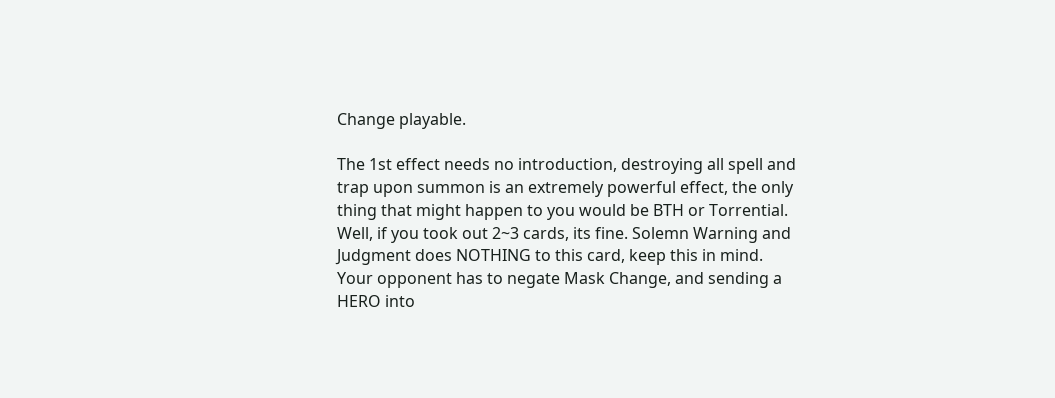Change playable.

The 1st effect needs no introduction, destroying all spell and trap upon summon is an extremely powerful effect, the only thing that might happen to you would be BTH or Torrential. Well, if you took out 2~3 cards, its fine. Solemn Warning and Judgment does NOTHING to this card, keep this in mind. Your opponent has to negate Mask Change, and sending a HERO into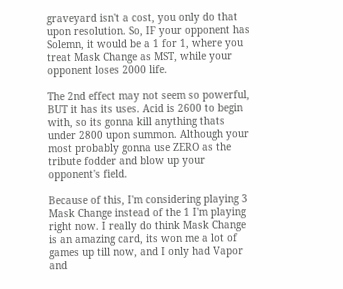graveyard isn't a cost, you only do that upon resolution. So, IF your opponent has Solemn, it would be a 1 for 1, where you treat Mask Change as MST, while your opponent loses 2000 life.

The 2nd effect may not seem so powerful, BUT it has its uses. Acid is 2600 to begin with, so its gonna kill anything thats under 2800 upon summon. Although your most probably gonna use ZERO as the tribute fodder and blow up your opponent's field.

Because of this, I'm considering playing 3 Mask Change instead of the 1 I'm playing right now. I really do think Mask Change is an amazing card, its won me a lot of games up till now, and I only had Vapor and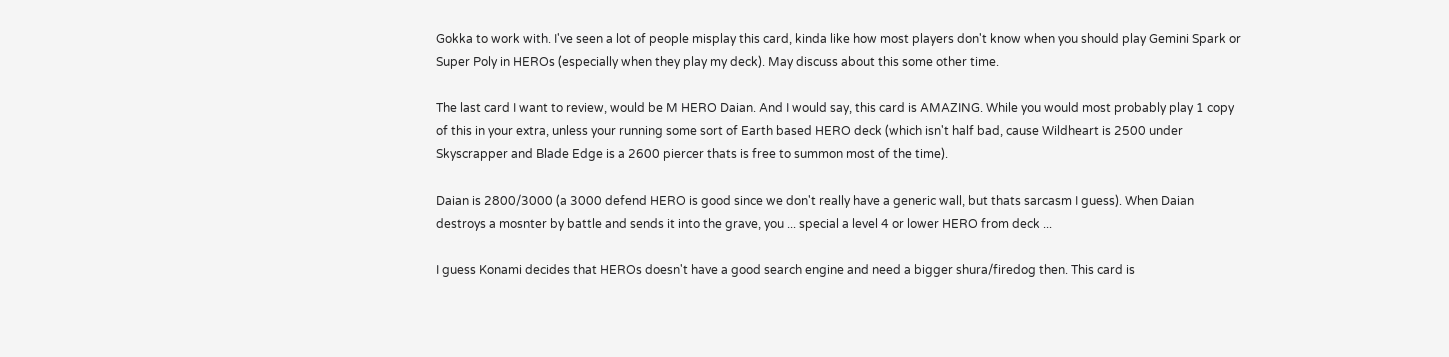Gokka to work with. I've seen a lot of people misplay this card, kinda like how most players don't know when you should play Gemini Spark or Super Poly in HEROs (especially when they play my deck). May discuss about this some other time.

The last card I want to review, would be M HERO Daian. And I would say, this card is AMAZING. While you would most probably play 1 copy of this in your extra, unless your running some sort of Earth based HERO deck (which isn't half bad, cause Wildheart is 2500 under Skyscrapper and Blade Edge is a 2600 piercer thats is free to summon most of the time).

Daian is 2800/3000 (a 3000 defend HERO is good since we don't really have a generic wall, but thats sarcasm I guess). When Daian destroys a mosnter by battle and sends it into the grave, you ... special a level 4 or lower HERO from deck ...

I guess Konami decides that HEROs doesn't have a good search engine and need a bigger shura/firedog then. This card is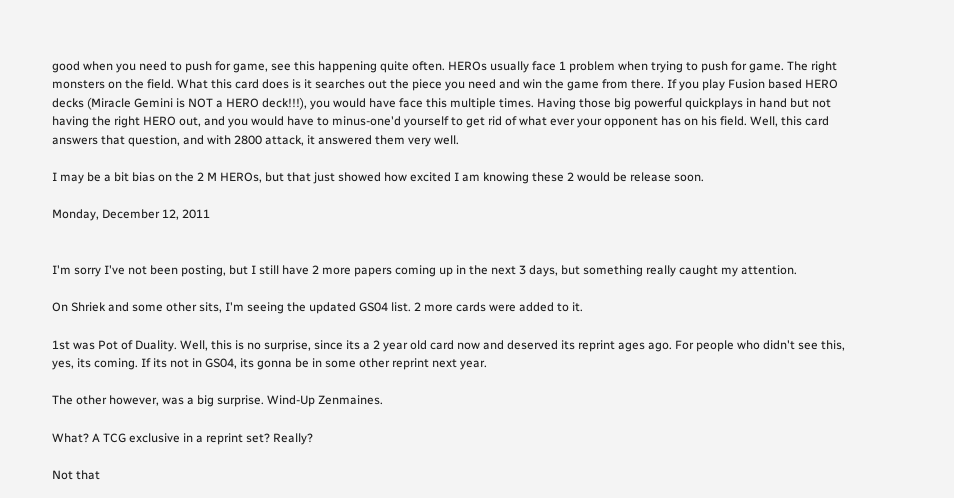good when you need to push for game, see this happening quite often. HEROs usually face 1 problem when trying to push for game. The right monsters on the field. What this card does is it searches out the piece you need and win the game from there. If you play Fusion based HERO decks (Miracle Gemini is NOT a HERO deck!!!), you would have face this multiple times. Having those big powerful quickplays in hand but not having the right HERO out, and you would have to minus-one'd yourself to get rid of what ever your opponent has on his field. Well, this card answers that question, and with 2800 attack, it answered them very well.

I may be a bit bias on the 2 M HEROs, but that just showed how excited I am knowing these 2 would be release soon.

Monday, December 12, 2011


I'm sorry I've not been posting, but I still have 2 more papers coming up in the next 3 days, but something really caught my attention.

On Shriek and some other sits, I'm seeing the updated GS04 list. 2 more cards were added to it.

1st was Pot of Duality. Well, this is no surprise, since its a 2 year old card now and deserved its reprint ages ago. For people who didn't see this, yes, its coming. If its not in GS04, its gonna be in some other reprint next year.

The other however, was a big surprise. Wind-Up Zenmaines.

What? A TCG exclusive in a reprint set? Really?

Not that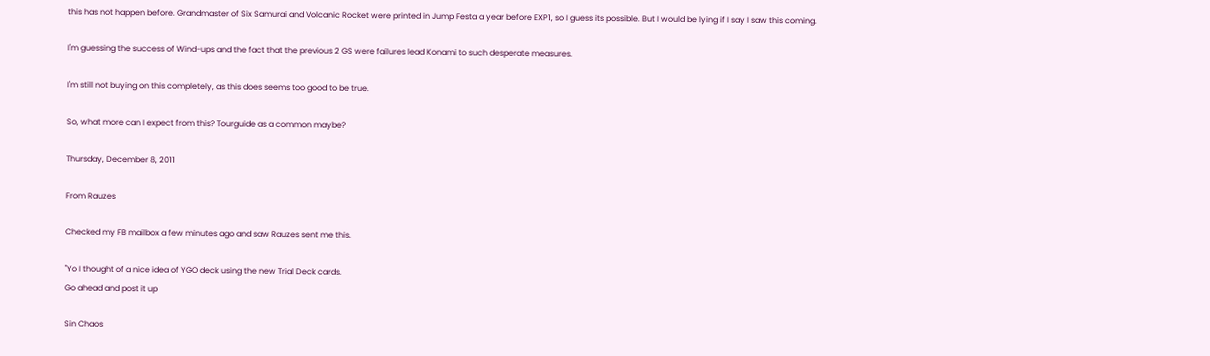this has not happen before. Grandmaster of Six Samurai and Volcanic Rocket were printed in Jump Festa a year before EXP1, so I guess its possible. But I would be lying if I say I saw this coming.

I'm guessing the success of Wind-ups and the fact that the previous 2 GS were failures lead Konami to such desperate measures.

I'm still not buying on this completely, as this does seems too good to be true.

So, what more can I expect from this? Tourguide as a common maybe?

Thursday, December 8, 2011

From Rauzes

Checked my FB mailbox a few minutes ago and saw Rauzes sent me this.

"Yo I thought of a nice idea of YGO deck using the new Trial Deck cards.
Go ahead and post it up

Sin Chaos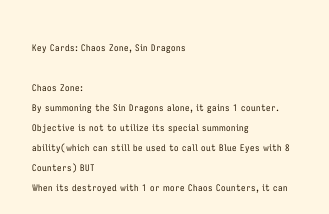Key Cards: Chaos Zone, Sin Dragons

Chaos Zone:
By summoning the Sin Dragons alone, it gains 1 counter.
Objective is not to utilize its special summoning ability(which can still be used to call out Blue Eyes with 8 Counters) BUT
When its destroyed with 1 or more Chaos Counters, it can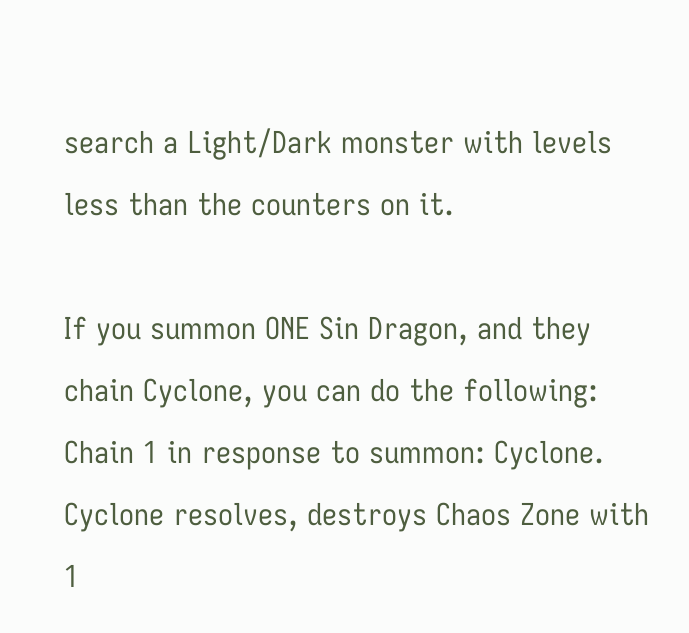search a Light/Dark monster with levels less than the counters on it.

If you summon ONE Sin Dragon, and they chain Cyclone, you can do the following:
Chain 1 in response to summon: Cyclone.
Cyclone resolves, destroys Chaos Zone with 1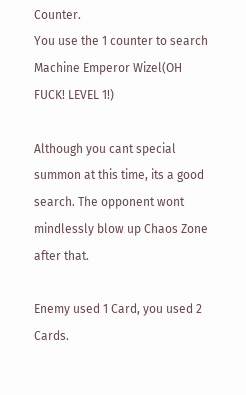Counter.
You use the 1 counter to search Machine Emperor Wizel(OH FUCK! LEVEL 1!)

Although you cant special summon at this time, its a good search. The opponent wont mindlessly blow up Chaos Zone after that.

Enemy used 1 Card, you used 2 Cards.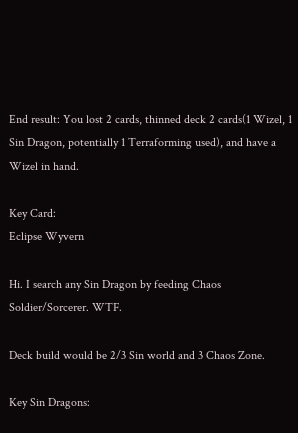End result: You lost 2 cards, thinned deck 2 cards(1 Wizel, 1 Sin Dragon, potentially 1 Terraforming used), and have a Wizel in hand.

Key Card:
Eclipse Wyvern

Hi. I search any Sin Dragon by feeding Chaos Soldier/Sorcerer. WTF.

Deck build would be 2/3 Sin world and 3 Chaos Zone.

Key Sin Dragons: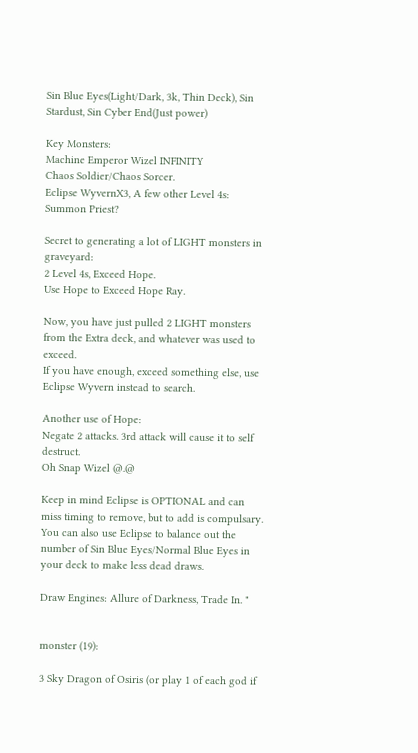Sin Blue Eyes(Light/Dark, 3k, Thin Deck), Sin Stardust, Sin Cyber End(Just power)

Key Monsters:
Machine Emperor Wizel INFINITY
Chaos Soldier/Chaos Sorcer.
Eclipse WyvernX3, A few other Level 4s: Summon Priest?

Secret to generating a lot of LIGHT monsters in graveyard:
2 Level 4s, Exceed Hope.
Use Hope to Exceed Hope Ray.

Now, you have just pulled 2 LIGHT monsters from the Extra deck, and whatever was used to exceed.
If you have enough, exceed something else, use Eclipse Wyvern instead to search.

Another use of Hope:
Negate 2 attacks. 3rd attack will cause it to self destruct.
Oh Snap Wizel @.@

Keep in mind Eclipse is OPTIONAL and can miss timing to remove, but to add is compulsary.
You can also use Eclipse to balance out the number of Sin Blue Eyes/Normal Blue Eyes in your deck to make less dead draws.

Draw Engines: Allure of Darkness, Trade In. "


monster (19):

3 Sky Dragon of Osiris (or play 1 of each god if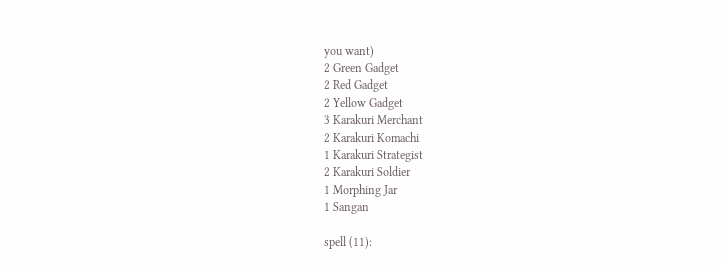you want)
2 Green Gadget
2 Red Gadget
2 Yellow Gadget
3 Karakuri Merchant
2 Karakuri Komachi
1 Karakuri Strategist
2 Karakuri Soldier
1 Morphing Jar
1 Sangan

spell (11):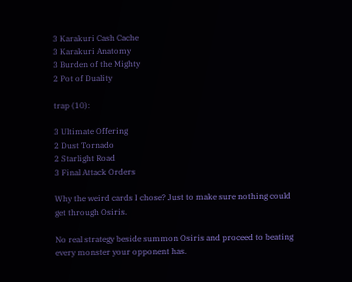3 Karakuri Cash Cache
3 Karakuri Anatomy
3 Burden of the Mighty
2 Pot of Duality

trap (10):

3 Ultimate Offering
2 Dust Tornado
2 Starlight Road
3 Final Attack Orders

Why the weird cards I chose? Just to make sure nothing could get through Osiris.

No real strategy beside summon Osiris and proceed to beating every monster your opponent has.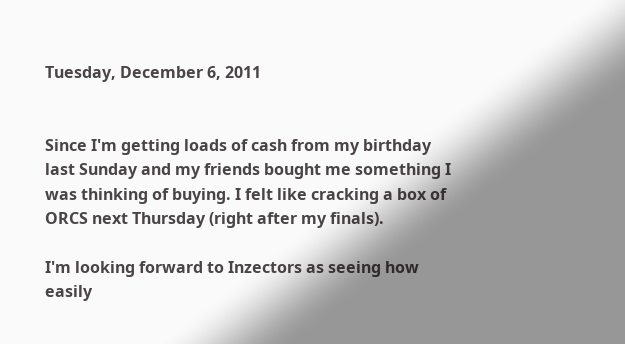Tuesday, December 6, 2011


Since I'm getting loads of cash from my birthday last Sunday and my friends bought me something I was thinking of buying. I felt like cracking a box of ORCS next Thursday (right after my finals).

I'm looking forward to Inzectors as seeing how easily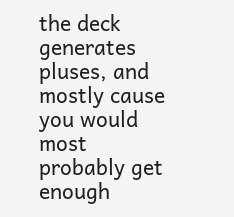the deck generates pluses, and mostly cause you would most probably get enough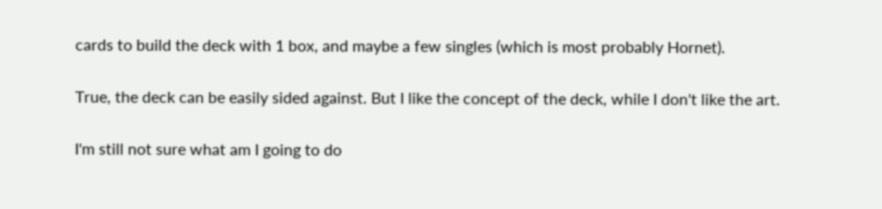cards to build the deck with 1 box, and maybe a few singles (which is most probably Hornet).

True, the deck can be easily sided against. But I like the concept of the deck, while I don't like the art.

I'm still not sure what am I going to do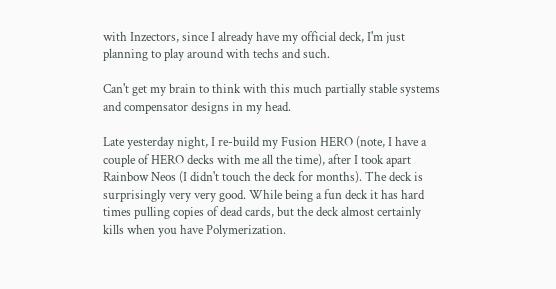with Inzectors, since I already have my official deck, I'm just planning to play around with techs and such.

Can't get my brain to think with this much partially stable systems and compensator designs in my head.

Late yesterday night, I re-build my Fusion HERO (note, I have a couple of HERO decks with me all the time), after I took apart Rainbow Neos (I didn't touch the deck for months). The deck is surprisingly very very good. While being a fun deck it has hard times pulling copies of dead cards, but the deck almost certainly kills when you have Polymerization.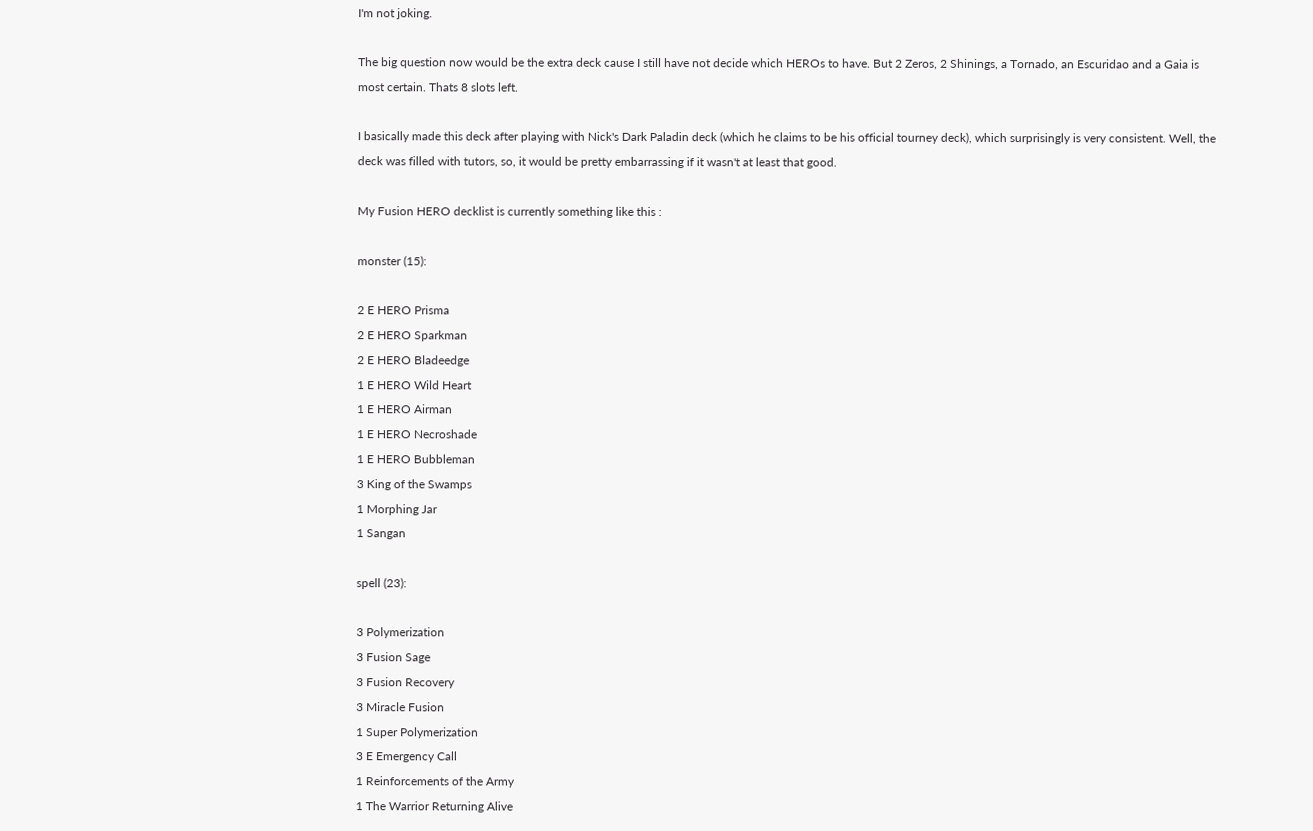I'm not joking.

The big question now would be the extra deck cause I still have not decide which HEROs to have. But 2 Zeros, 2 Shinings, a Tornado, an Escuridao and a Gaia is most certain. Thats 8 slots left.

I basically made this deck after playing with Nick's Dark Paladin deck (which he claims to be his official tourney deck), which surprisingly is very consistent. Well, the deck was filled with tutors, so, it would be pretty embarrassing if it wasn't at least that good.

My Fusion HERO decklist is currently something like this :

monster (15):

2 E HERO Prisma
2 E HERO Sparkman
2 E HERO Bladeedge
1 E HERO Wild Heart
1 E HERO Airman
1 E HERO Necroshade
1 E HERO Bubbleman
3 King of the Swamps
1 Morphing Jar
1 Sangan

spell (23):

3 Polymerization
3 Fusion Sage
3 Fusion Recovery
3 Miracle Fusion
1 Super Polymerization
3 E Emergency Call
1 Reinforcements of the Army
1 The Warrior Returning Alive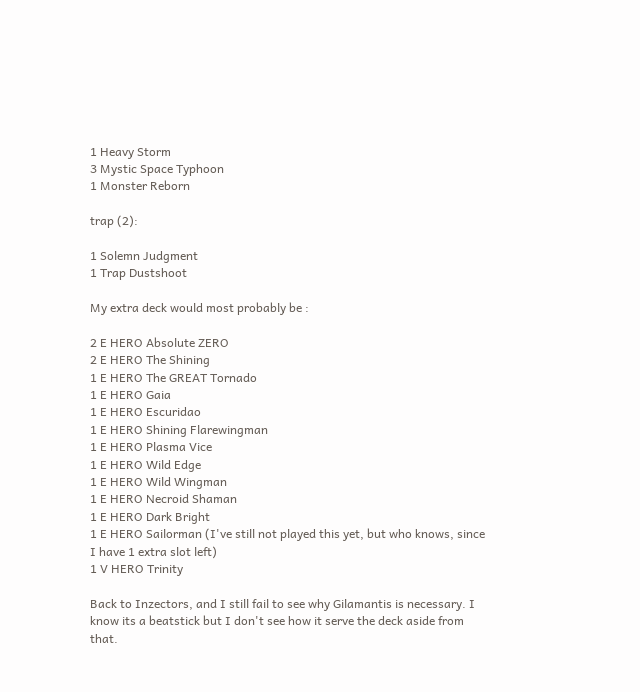1 Heavy Storm
3 Mystic Space Typhoon
1 Monster Reborn

trap (2):

1 Solemn Judgment
1 Trap Dustshoot

My extra deck would most probably be :

2 E HERO Absolute ZERO
2 E HERO The Shining
1 E HERO The GREAT Tornado
1 E HERO Gaia
1 E HERO Escuridao
1 E HERO Shining Flarewingman
1 E HERO Plasma Vice
1 E HERO Wild Edge
1 E HERO Wild Wingman
1 E HERO Necroid Shaman
1 E HERO Dark Bright
1 E HERO Sailorman (I've still not played this yet, but who knows, since I have 1 extra slot left)
1 V HERO Trinity

Back to Inzectors, and I still fail to see why Gilamantis is necessary. I know its a beatstick but I don't see how it serve the deck aside from that.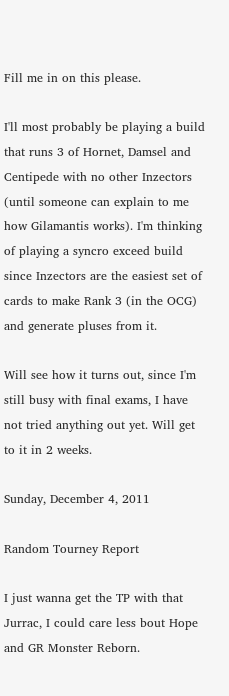Fill me in on this please.

I'll most probably be playing a build that runs 3 of Hornet, Damsel and Centipede with no other Inzectors (until someone can explain to me how Gilamantis works). I'm thinking of playing a syncro exceed build since Inzectors are the easiest set of cards to make Rank 3 (in the OCG) and generate pluses from it.

Will see how it turns out, since I'm still busy with final exams, I have not tried anything out yet. Will get to it in 2 weeks.

Sunday, December 4, 2011

Random Tourney Report

I just wanna get the TP with that Jurrac, I could care less bout Hope and GR Monster Reborn.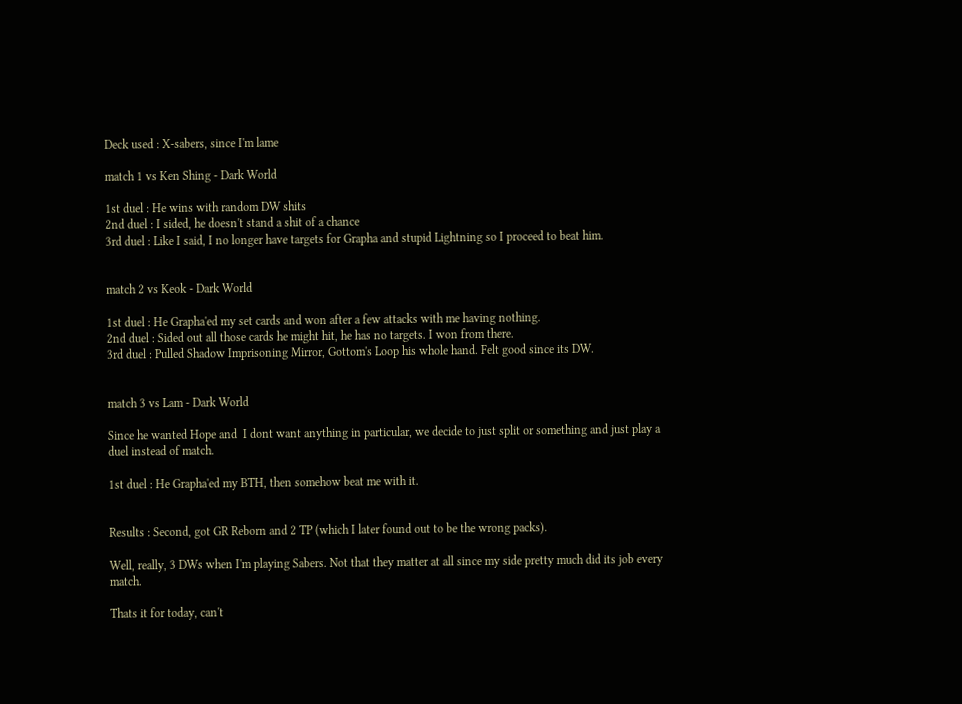Deck used : X-sabers, since I'm lame

match 1 vs Ken Shing - Dark World

1st duel : He wins with random DW shits
2nd duel : I sided, he doesn't stand a shit of a chance
3rd duel : Like I said, I no longer have targets for Grapha and stupid Lightning so I proceed to beat him.


match 2 vs Keok - Dark World

1st duel : He Grapha'ed my set cards and won after a few attacks with me having nothing.
2nd duel : Sided out all those cards he might hit, he has no targets. I won from there.
3rd duel : Pulled Shadow Imprisoning Mirror, Gottom's Loop his whole hand. Felt good since its DW.


match 3 vs Lam - Dark World

Since he wanted Hope and  I dont want anything in particular, we decide to just split or something and just play a duel instead of match.

1st duel : He Grapha'ed my BTH, then somehow beat me with it.


Results : Second, got GR Reborn and 2 TP (which I later found out to be the wrong packs).

Well, really, 3 DWs when I'm playing Sabers. Not that they matter at all since my side pretty much did its job every match.

Thats it for today, can't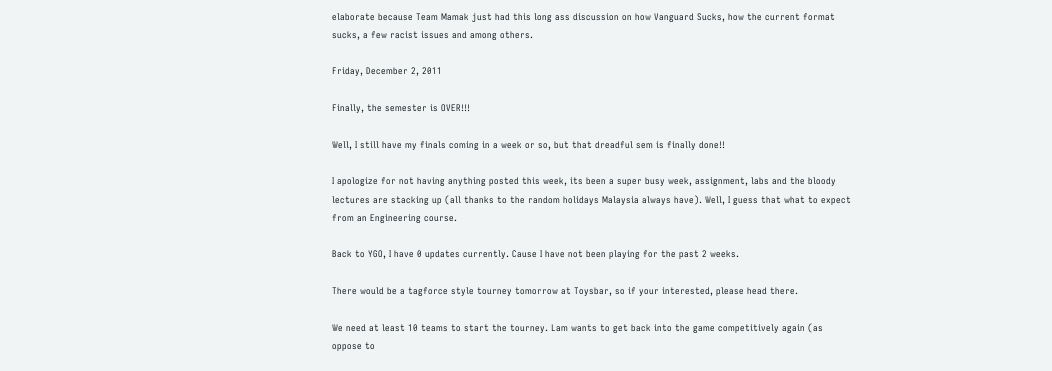elaborate because Team Mamak just had this long ass discussion on how Vanguard Sucks, how the current format sucks, a few racist issues and among others.

Friday, December 2, 2011

Finally, the semester is OVER!!!

Well, I still have my finals coming in a week or so, but that dreadful sem is finally done!!

I apologize for not having anything posted this week, its been a super busy week, assignment, labs and the bloody lectures are stacking up (all thanks to the random holidays Malaysia always have). Well, I guess that what to expect from an Engineering course.

Back to YGO, I have 0 updates currently. Cause I have not been playing for the past 2 weeks.

There would be a tagforce style tourney tomorrow at Toysbar, so if your interested, please head there.

We need at least 10 teams to start the tourney. Lam wants to get back into the game competitively again (as oppose to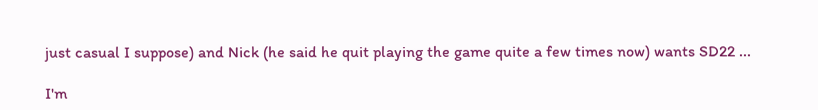just casual I suppose) and Nick (he said he quit playing the game quite a few times now) wants SD22 ...

I'm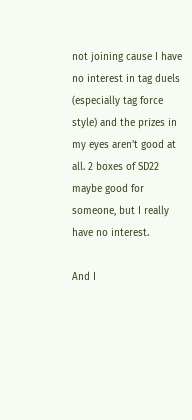not joining cause I have no interest in tag duels (especially tag force style) and the prizes in my eyes aren't good at all. 2 boxes of SD22 maybe good for someone, but I really have no interest.

And I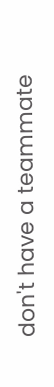don't have a teammate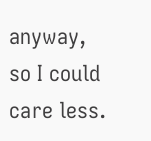anyway, so I could care less.